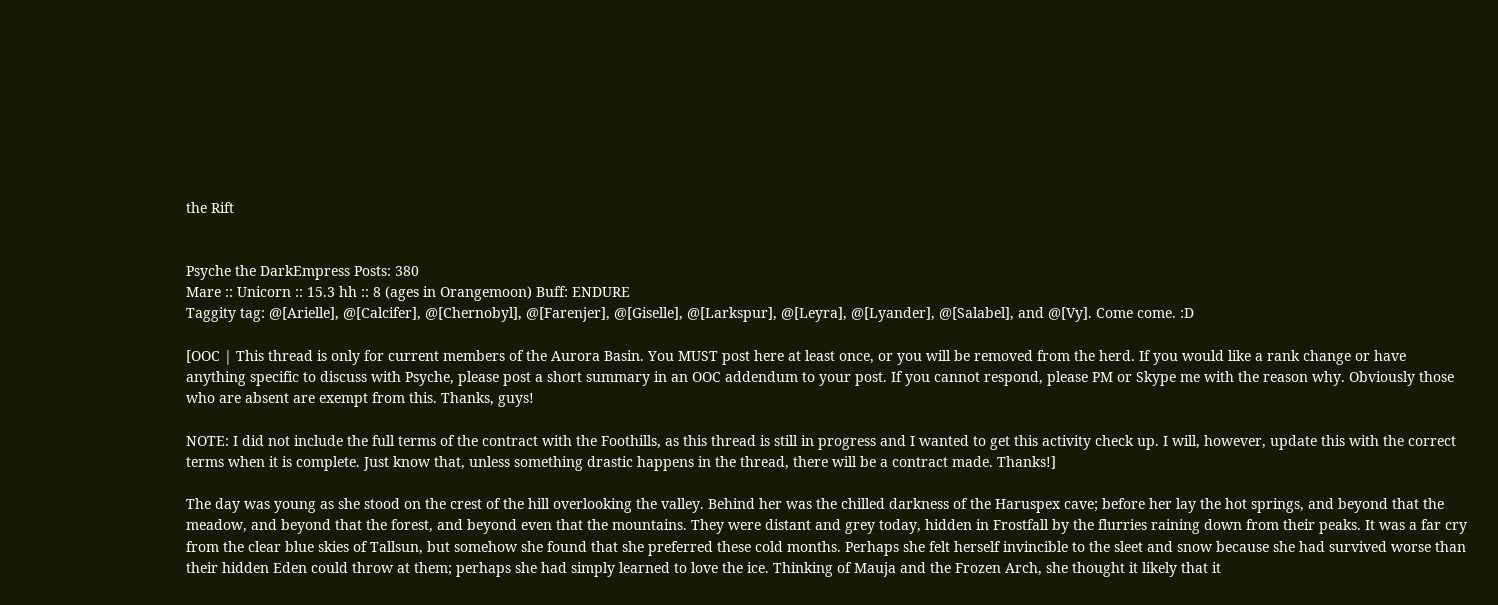the Rift


Psyche the DarkEmpress Posts: 380
Mare :: Unicorn :: 15.3 hh :: 8 (ages in Orangemoon) Buff: ENDURE
Taggity tag: @[Arielle], @[Calcifer], @[Chernobyl], @[Farenjer], @[Giselle], @[Larkspur], @[Leyra], @[Lyander], @[Salabel], and @[Vy]. Come come. :D

[OOC | This thread is only for current members of the Aurora Basin. You MUST post here at least once, or you will be removed from the herd. If you would like a rank change or have anything specific to discuss with Psyche, please post a short summary in an OOC addendum to your post. If you cannot respond, please PM or Skype me with the reason why. Obviously those who are absent are exempt from this. Thanks, guys!

NOTE: I did not include the full terms of the contract with the Foothills, as this thread is still in progress and I wanted to get this activity check up. I will, however, update this with the correct terms when it is complete. Just know that, unless something drastic happens in the thread, there will be a contract made. Thanks!]

The day was young as she stood on the crest of the hill overlooking the valley. Behind her was the chilled darkness of the Haruspex cave; before her lay the hot springs, and beyond that the meadow, and beyond that the forest, and beyond even that the mountains. They were distant and grey today, hidden in Frostfall by the flurries raining down from their peaks. It was a far cry from the clear blue skies of Tallsun, but somehow she found that she preferred these cold months. Perhaps she felt herself invincible to the sleet and snow because she had survived worse than their hidden Eden could throw at them; perhaps she had simply learned to love the ice. Thinking of Mauja and the Frozen Arch, she thought it likely that it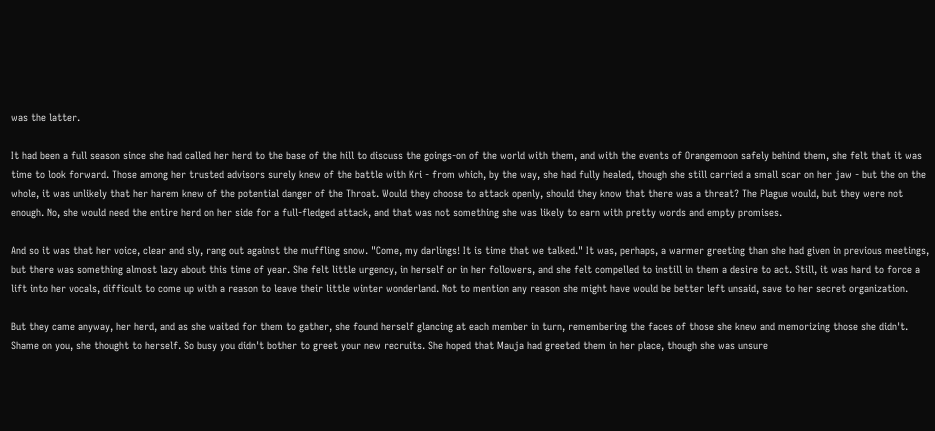was the latter.

It had been a full season since she had called her herd to the base of the hill to discuss the goings-on of the world with them, and with the events of Orangemoon safely behind them, she felt that it was time to look forward. Those among her trusted advisors surely knew of the battle with Kri - from which, by the way, she had fully healed, though she still carried a small scar on her jaw - but the on the whole, it was unlikely that her harem knew of the potential danger of the Throat. Would they choose to attack openly, should they know that there was a threat? The Plague would, but they were not enough. No, she would need the entire herd on her side for a full-fledged attack, and that was not something she was likely to earn with pretty words and empty promises.

And so it was that her voice, clear and sly, rang out against the muffling snow. "Come, my darlings! It is time that we talked." It was, perhaps, a warmer greeting than she had given in previous meetings, but there was something almost lazy about this time of year. She felt little urgency, in herself or in her followers, and she felt compelled to instill in them a desire to act. Still, it was hard to force a lift into her vocals, difficult to come up with a reason to leave their little winter wonderland. Not to mention any reason she might have would be better left unsaid, save to her secret organization.

But they came anyway, her herd, and as she waited for them to gather, she found herself glancing at each member in turn, remembering the faces of those she knew and memorizing those she didn't. Shame on you, she thought to herself. So busy you didn't bother to greet your new recruits. She hoped that Mauja had greeted them in her place, though she was unsure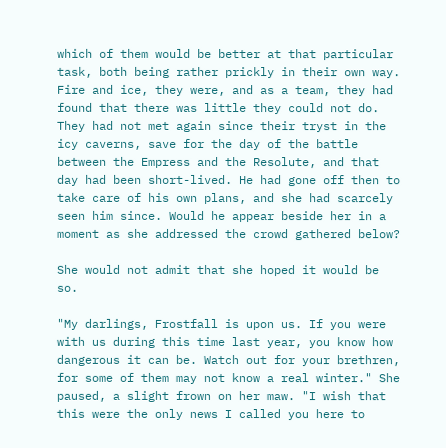which of them would be better at that particular task, both being rather prickly in their own way. Fire and ice, they were, and as a team, they had found that there was little they could not do. They had not met again since their tryst in the icy caverns, save for the day of the battle between the Empress and the Resolute, and that day had been short-lived. He had gone off then to take care of his own plans, and she had scarcely seen him since. Would he appear beside her in a moment as she addressed the crowd gathered below?

She would not admit that she hoped it would be so.

"My darlings, Frostfall is upon us. If you were with us during this time last year, you know how dangerous it can be. Watch out for your brethren, for some of them may not know a real winter." She paused, a slight frown on her maw. "I wish that this were the only news I called you here to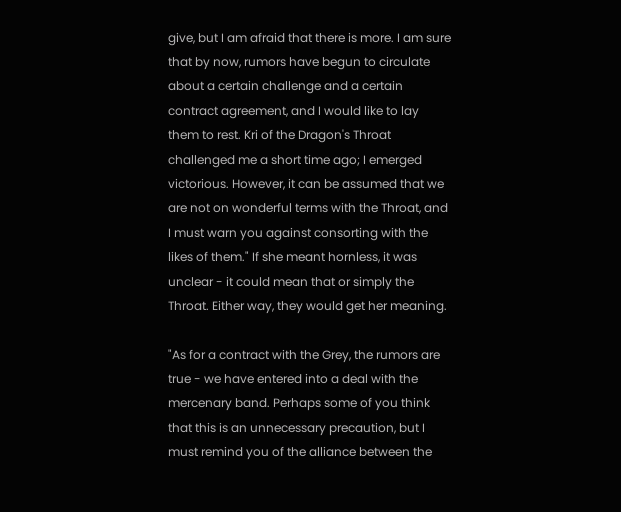give, but I am afraid that there is more. I am sure that by now, rumors have begun to circulate about a certain challenge and a certain contract agreement, and I would like to lay them to rest. Kri of the Dragon's Throat challenged me a short time ago; I emerged victorious. However, it can be assumed that we are not on wonderful terms with the Throat, and I must warn you against consorting with the likes of them." If she meant hornless, it was unclear - it could mean that or simply the Throat. Either way, they would get her meaning.

"As for a contract with the Grey, the rumors are true - we have entered into a deal with the mercenary band. Perhaps some of you think that this is an unnecessary precaution, but I must remind you of the alliance between the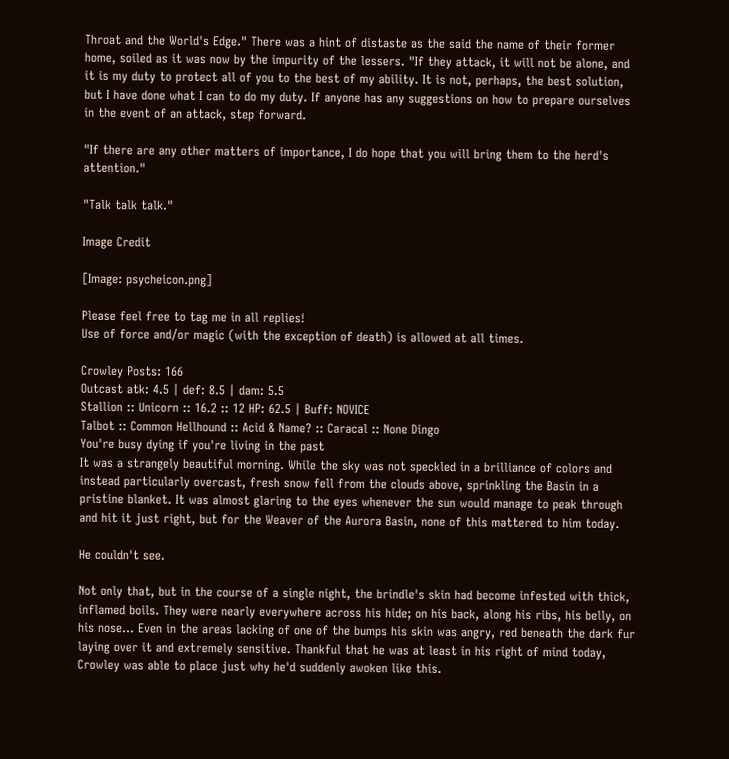Throat and the World's Edge." There was a hint of distaste as the said the name of their former home, soiled as it was now by the impurity of the lessers. "If they attack, it will not be alone, and it is my duty to protect all of you to the best of my ability. It is not, perhaps, the best solution, but I have done what I can to do my duty. If anyone has any suggestions on how to prepare ourselves in the event of an attack, step forward.

"If there are any other matters of importance, I do hope that you will bring them to the herd's attention."

"Talk talk talk."

Image Credit

[Image: psycheicon.png]

Please feel free to tag me in all replies!
Use of force and/or magic (with the exception of death) is allowed at all times.

Crowley Posts: 166
Outcast atk: 4.5 | def: 8.5 | dam: 5.5
Stallion :: Unicorn :: 16.2 :: 12 HP: 62.5 | Buff: NOVICE
Talbot :: Common Hellhound :: Acid & Name? :: Caracal :: None Dingo
You're busy dying if you're living in the past
It was a strangely beautiful morning. While the sky was not speckled in a brilliance of colors and instead particularly overcast, fresh snow fell from the clouds above, sprinkling the Basin in a pristine blanket. It was almost glaring to the eyes whenever the sun would manage to peak through and hit it just right, but for the Weaver of the Aurora Basin, none of this mattered to him today.

He couldn't see.

Not only that, but in the course of a single night, the brindle's skin had become infested with thick, inflamed boils. They were nearly everywhere across his hide; on his back, along his ribs, his belly, on his nose... Even in the areas lacking of one of the bumps his skin was angry, red beneath the dark fur laying over it and extremely sensitive. Thankful that he was at least in his right of mind today, Crowley was able to place just why he'd suddenly awoken like this.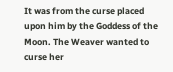It was from the curse placed upon him by the Goddess of the Moon. The Weaver wanted to curse her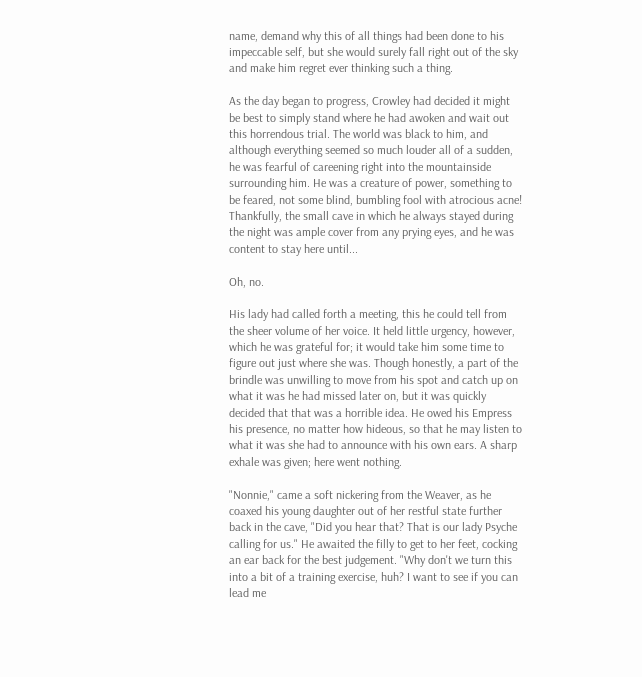name, demand why this of all things had been done to his impeccable self, but she would surely fall right out of the sky and make him regret ever thinking such a thing.

As the day began to progress, Crowley had decided it might be best to simply stand where he had awoken and wait out this horrendous trial. The world was black to him, and although everything seemed so much louder all of a sudden, he was fearful of careening right into the mountainside surrounding him. He was a creature of power, something to be feared, not some blind, bumbling fool with atrocious acne! Thankfully, the small cave in which he always stayed during the night was ample cover from any prying eyes, and he was content to stay here until...

Oh, no.

His lady had called forth a meeting, this he could tell from the sheer volume of her voice. It held little urgency, however, which he was grateful for; it would take him some time to figure out just where she was. Though honestly, a part of the brindle was unwilling to move from his spot and catch up on what it was he had missed later on, but it was quickly decided that that was a horrible idea. He owed his Empress his presence, no matter how hideous, so that he may listen to what it was she had to announce with his own ears. A sharp exhale was given; here went nothing.

"Nonnie," came a soft nickering from the Weaver, as he coaxed his young daughter out of her restful state further back in the cave, "Did you hear that? That is our lady Psyche calling for us." He awaited the filly to get to her feet, cocking an ear back for the best judgement. "Why don't we turn this into a bit of a training exercise, huh? I want to see if you can lead me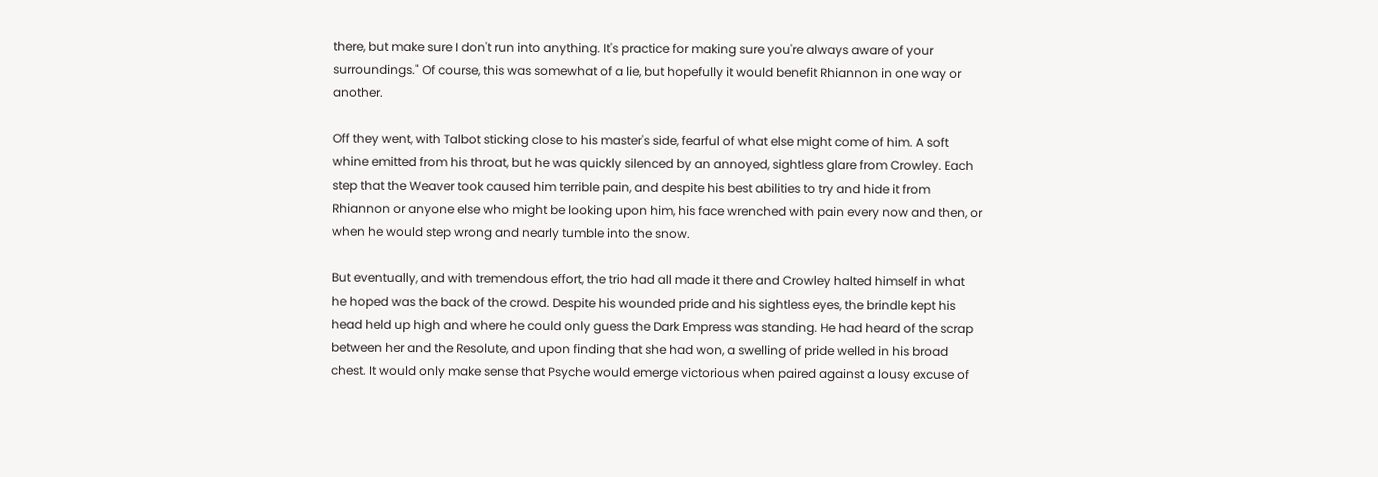there, but make sure I don't run into anything. It's practice for making sure you're always aware of your surroundings." Of course, this was somewhat of a lie, but hopefully it would benefit Rhiannon in one way or another.

Off they went, with Talbot sticking close to his master's side, fearful of what else might come of him. A soft whine emitted from his throat, but he was quickly silenced by an annoyed, sightless glare from Crowley. Each step that the Weaver took caused him terrible pain, and despite his best abilities to try and hide it from Rhiannon or anyone else who might be looking upon him, his face wrenched with pain every now and then, or when he would step wrong and nearly tumble into the snow.

But eventually, and with tremendous effort, the trio had all made it there and Crowley halted himself in what he hoped was the back of the crowd. Despite his wounded pride and his sightless eyes, the brindle kept his head held up high and where he could only guess the Dark Empress was standing. He had heard of the scrap between her and the Resolute, and upon finding that she had won, a swelling of pride welled in his broad chest. It would only make sense that Psyche would emerge victorious when paired against a lousy excuse of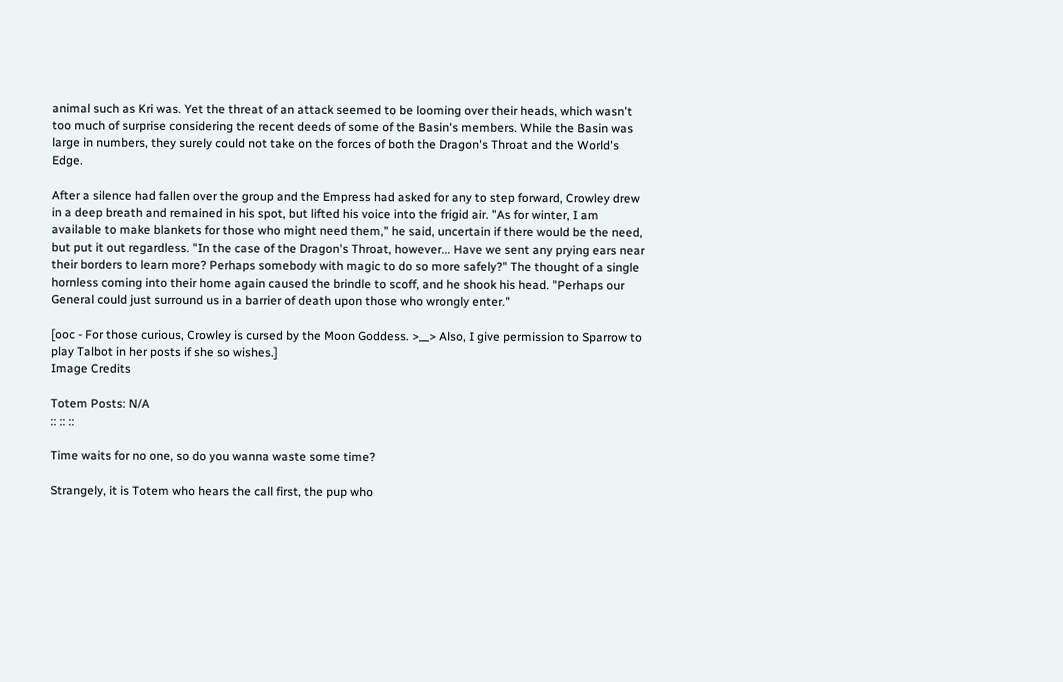animal such as Kri was. Yet the threat of an attack seemed to be looming over their heads, which wasn't too much of surprise considering the recent deeds of some of the Basin's members. While the Basin was large in numbers, they surely could not take on the forces of both the Dragon's Throat and the World's Edge.

After a silence had fallen over the group and the Empress had asked for any to step forward, Crowley drew in a deep breath and remained in his spot, but lifted his voice into the frigid air. "As for winter, I am available to make blankets for those who might need them," he said, uncertain if there would be the need, but put it out regardless. "In the case of the Dragon's Throat, however... Have we sent any prying ears near their borders to learn more? Perhaps somebody with magic to do so more safely?" The thought of a single hornless coming into their home again caused the brindle to scoff, and he shook his head. "Perhaps our General could just surround us in a barrier of death upon those who wrongly enter."

[ooc - For those curious, Crowley is cursed by the Moon Goddess. >__> Also, I give permission to Sparrow to play Talbot in her posts if she so wishes.]
Image Credits

Totem Posts: N/A
:: :: ::

Time waits for no one, so do you wanna waste some time?

Strangely, it is Totem who hears the call first, the pup who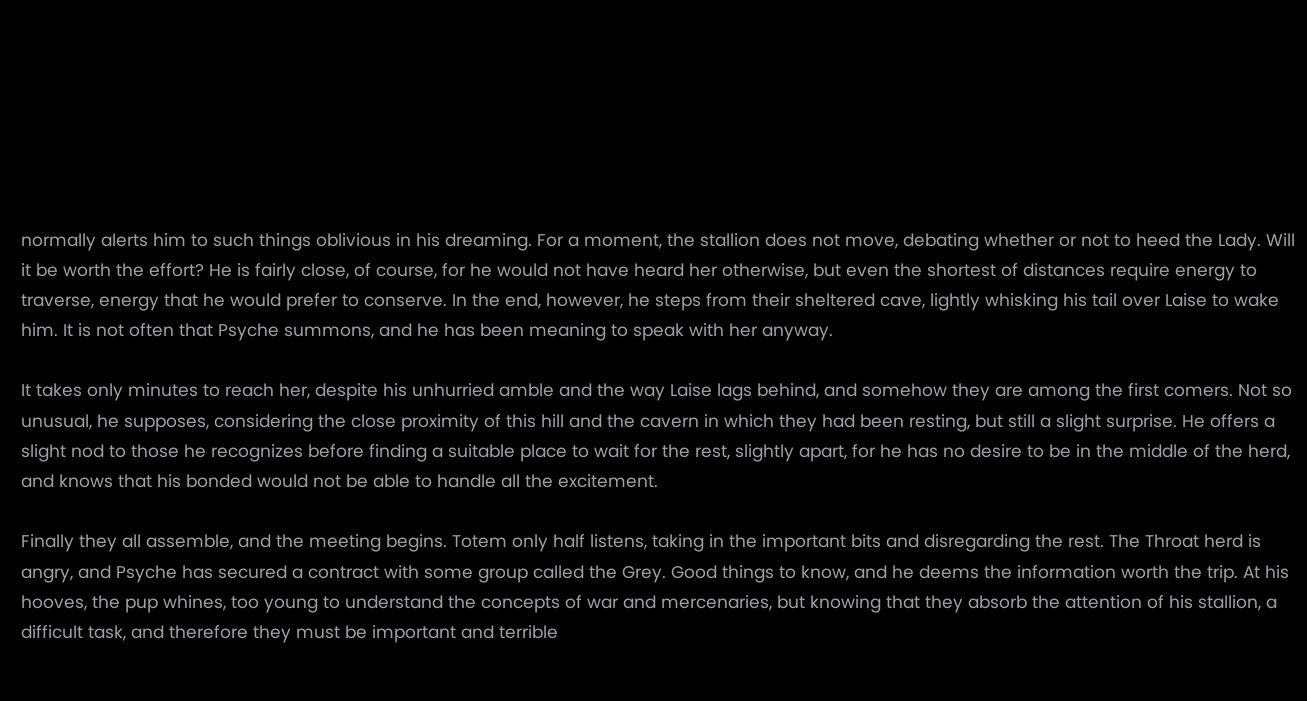normally alerts him to such things oblivious in his dreaming. For a moment, the stallion does not move, debating whether or not to heed the Lady. Will it be worth the effort? He is fairly close, of course, for he would not have heard her otherwise, but even the shortest of distances require energy to traverse, energy that he would prefer to conserve. In the end, however, he steps from their sheltered cave, lightly whisking his tail over Laise to wake him. It is not often that Psyche summons, and he has been meaning to speak with her anyway.

It takes only minutes to reach her, despite his unhurried amble and the way Laise lags behind, and somehow they are among the first comers. Not so unusual, he supposes, considering the close proximity of this hill and the cavern in which they had been resting, but still a slight surprise. He offers a slight nod to those he recognizes before finding a suitable place to wait for the rest, slightly apart, for he has no desire to be in the middle of the herd, and knows that his bonded would not be able to handle all the excitement.

Finally they all assemble, and the meeting begins. Totem only half listens, taking in the important bits and disregarding the rest. The Throat herd is angry, and Psyche has secured a contract with some group called the Grey. Good things to know, and he deems the information worth the trip. At his hooves, the pup whines, too young to understand the concepts of war and mercenaries, but knowing that they absorb the attention of his stallion, a difficult task, and therefore they must be important and terrible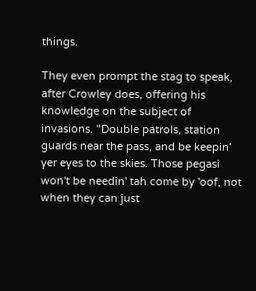things.

They even prompt the stag to speak, after Crowley does, offering his knowledge on the subject of invasions. "Double patrols, station guards near the pass, and be keepin' yer eyes to the skies. Those pegasi won't be needin' tah come by 'oof, not when they can just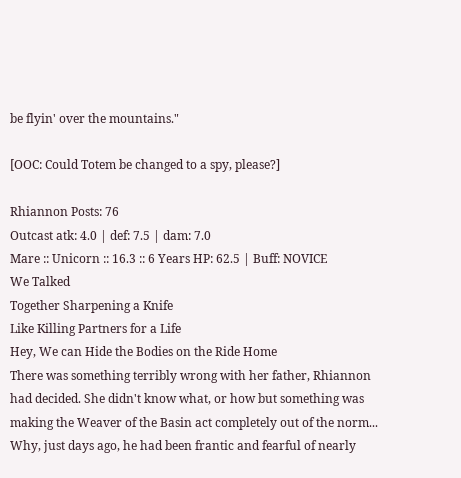be flyin' over the mountains."

[OOC: Could Totem be changed to a spy, please?]

Rhiannon Posts: 76
Outcast atk: 4.0 | def: 7.5 | dam: 7.0
Mare :: Unicorn :: 16.3 :: 6 Years HP: 62.5 | Buff: NOVICE
We Talked
Together Sharpening a Knife
Like Killing Partners for a Life
Hey, We can Hide the Bodies on the Ride Home
There was something terribly wrong with her father, Rhiannon had decided. She didn't know what, or how but something was making the Weaver of the Basin act completely out of the norm... Why, just days ago, he had been frantic and fearful of nearly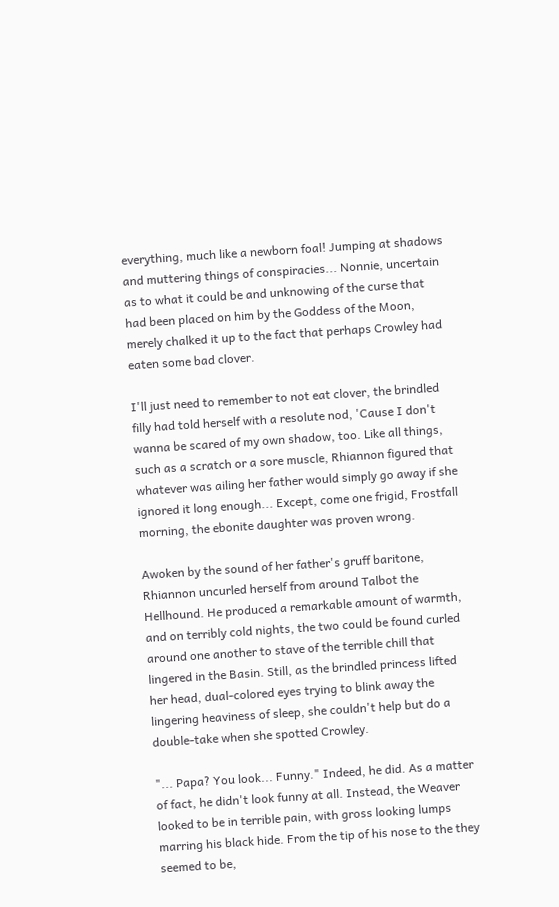everything, much like a newborn foal! Jumping at shadows and muttering things of conspiracies... Nonnie, uncertain as to what it could be and unknowing of the curse that had been placed on him by the Goddess of the Moon, merely chalked it up to the fact that perhaps Crowley had eaten some bad clover.

I'll just need to remember to not eat clover, the brindled filly had told herself with a resolute nod, 'Cause I don't wanna be scared of my own shadow, too. Like all things, such as a scratch or a sore muscle, Rhiannon figured that whatever was ailing her father would simply go away if she ignored it long enough... Except, come one frigid, Frostfall morning, the ebonite daughter was proven wrong.

Awoken by the sound of her father's gruff baritone, Rhiannon uncurled herself from around Talbot the Hellhound. He produced a remarkable amount of warmth, and on terribly cold nights, the two could be found curled around one another to stave of the terrible chill that lingered in the Basin. Still, as the brindled princess lifted her head, dual-colored eyes trying to blink away the lingering heaviness of sleep, she couldn't help but do a double-take when she spotted Crowley.

"... Papa? You look... Funny." Indeed, he did. As a matter of fact, he didn't look funny at all. Instead, the Weaver looked to be in terrible pain, with gross looking lumps marring his black hide. From the tip of his nose to the they seemed to be,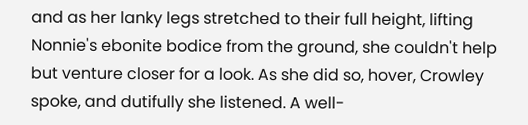and as her lanky legs stretched to their full height, lifting Nonnie's ebonite bodice from the ground, she couldn't help but venture closer for a look. As she did so, hover, Crowley spoke, and dutifully she listened. A well-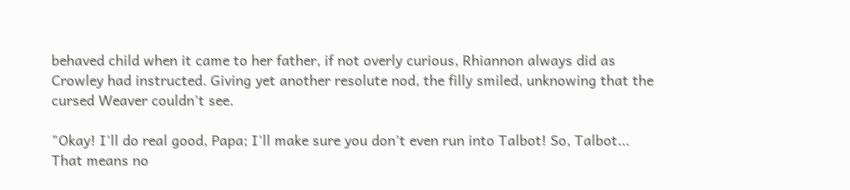behaved child when it came to her father, if not overly curious, Rhiannon always did as Crowley had instructed. Giving yet another resolute nod, the filly smiled, unknowing that the cursed Weaver couldn't see.

"Okay! I'll do real good, Papa; I'll make sure you don't even run into Talbot! So, Talbot... That means no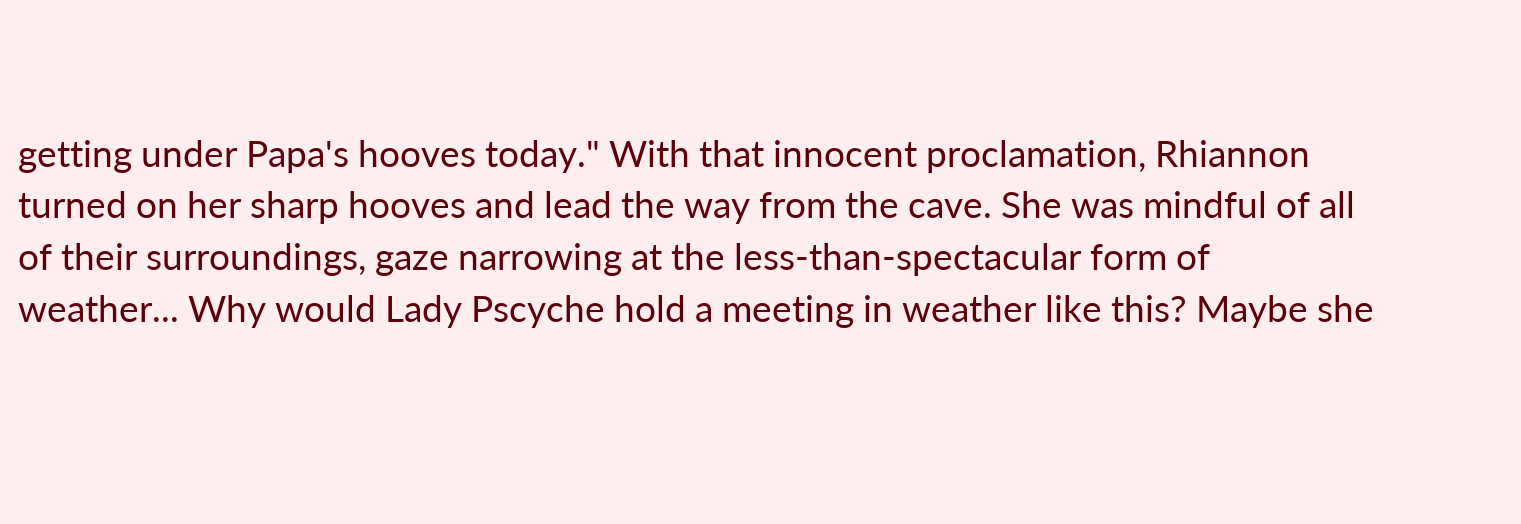getting under Papa's hooves today." With that innocent proclamation, Rhiannon turned on her sharp hooves and lead the way from the cave. She was mindful of all of their surroundings, gaze narrowing at the less-than-spectacular form of weather... Why would Lady Pscyche hold a meeting in weather like this? Maybe she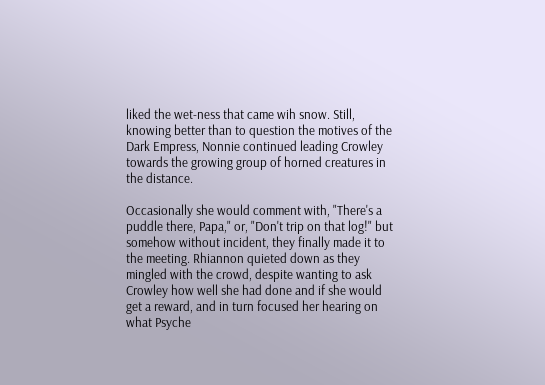liked the wet-ness that came wih snow. Still, knowing better than to question the motives of the Dark Empress, Nonnie continued leading Crowley towards the growing group of horned creatures in the distance.

Occasionally she would comment with, "There's a puddle there, Papa," or, "Don't trip on that log!" but somehow without incident, they finally made it to the meeting. Rhiannon quieted down as they mingled with the crowd, despite wanting to ask Crowley how well she had done and if she would get a reward, and in turn focused her hearing on what Psyche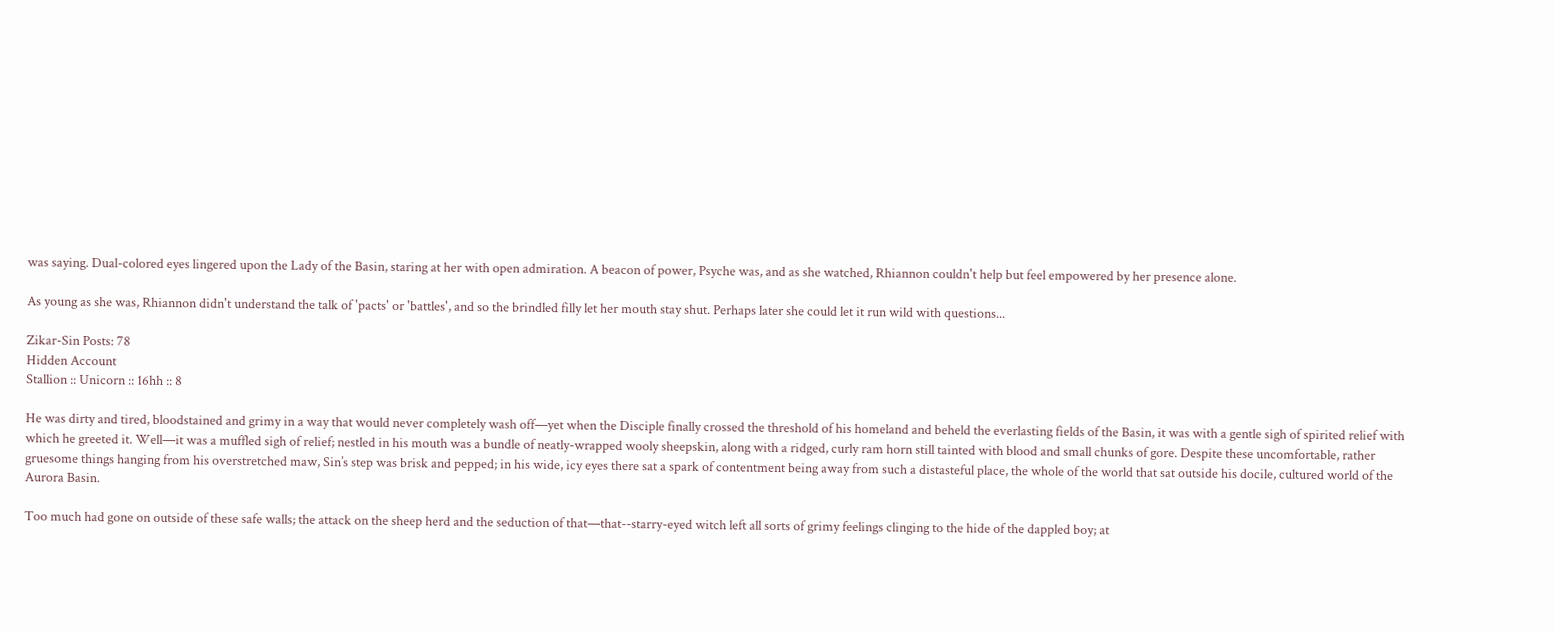was saying. Dual-colored eyes lingered upon the Lady of the Basin, staring at her with open admiration. A beacon of power, Psyche was, and as she watched, Rhiannon couldn't help but feel empowered by her presence alone.

As young as she was, Rhiannon didn't understand the talk of 'pacts' or 'battles', and so the brindled filly let her mouth stay shut. Perhaps later she could let it run wild with questions...

Zikar-Sin Posts: 78
Hidden Account
Stallion :: Unicorn :: 16hh :: 8

He was dirty and tired, bloodstained and grimy in a way that would never completely wash off—yet when the Disciple finally crossed the threshold of his homeland and beheld the everlasting fields of the Basin, it was with a gentle sigh of spirited relief with which he greeted it. Well—it was a muffled sigh of relief; nestled in his mouth was a bundle of neatly-wrapped wooly sheepskin, along with a ridged, curly ram horn still tainted with blood and small chunks of gore. Despite these uncomfortable, rather gruesome things hanging from his overstretched maw, Sin’s step was brisk and pepped; in his wide, icy eyes there sat a spark of contentment being away from such a distasteful place, the whole of the world that sat outside his docile, cultured world of the Aurora Basin.

Too much had gone on outside of these safe walls; the attack on the sheep herd and the seduction of that—that--starry-eyed witch left all sorts of grimy feelings clinging to the hide of the dappled boy; at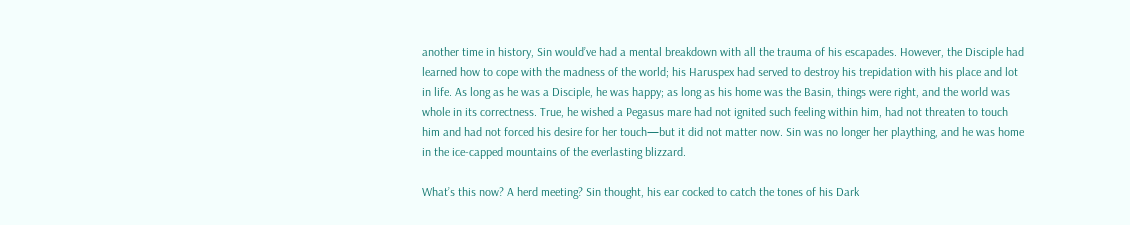another time in history, Sin would’ve had a mental breakdown with all the trauma of his escapades. However, the Disciple had learned how to cope with the madness of the world; his Haruspex had served to destroy his trepidation with his place and lot in life. As long as he was a Disciple, he was happy; as long as his home was the Basin, things were right, and the world was whole in its correctness. True, he wished a Pegasus mare had not ignited such feeling within him, had not threaten to touch him and had not forced his desire for her touch—but it did not matter now. Sin was no longer her plaything, and he was home in the ice-capped mountains of the everlasting blizzard.

What’s this now? A herd meeting? Sin thought, his ear cocked to catch the tones of his Dark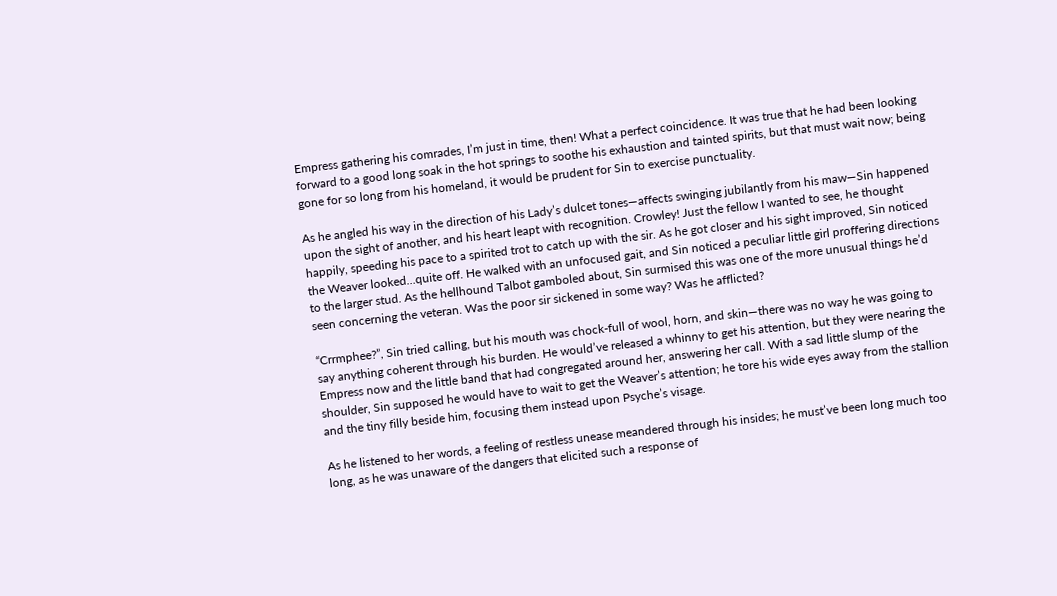Empress gathering his comrades, I’m just in time, then! What a perfect coincidence. It was true that he had been looking forward to a good long soak in the hot springs to soothe his exhaustion and tainted spirits, but that must wait now; being gone for so long from his homeland, it would be prudent for Sin to exercise punctuality.

As he angled his way in the direction of his Lady’s dulcet tones—affects swinging jubilantly from his maw—Sin happened upon the sight of another, and his heart leapt with recognition. Crowley! Just the fellow I wanted to see, he thought happily, speeding his pace to a spirited trot to catch up with the sir. As he got closer and his sight improved, Sin noticed the Weaver looked…quite off. He walked with an unfocused gait, and Sin noticed a peculiar little girl proffering directions to the larger stud. As the hellhound Talbot gamboled about, Sin surmised this was one of the more unusual things he’d seen concerning the veteran. Was the poor sir sickened in some way? Was he afflicted?

“Crrmphee?”, Sin tried calling, but his mouth was chock-full of wool, horn, and skin—there was no way he was going to say anything coherent through his burden. He would’ve released a whinny to get his attention, but they were nearing the Empress now and the little band that had congregated around her, answering her call. With a sad little slump of the shoulder, Sin supposed he would have to wait to get the Weaver’s attention; he tore his wide eyes away from the stallion and the tiny filly beside him, focusing them instead upon Psyche’s visage.

As he listened to her words, a feeling of restless unease meandered through his insides; he must’ve been long much too long, as he was unaware of the dangers that elicited such a response of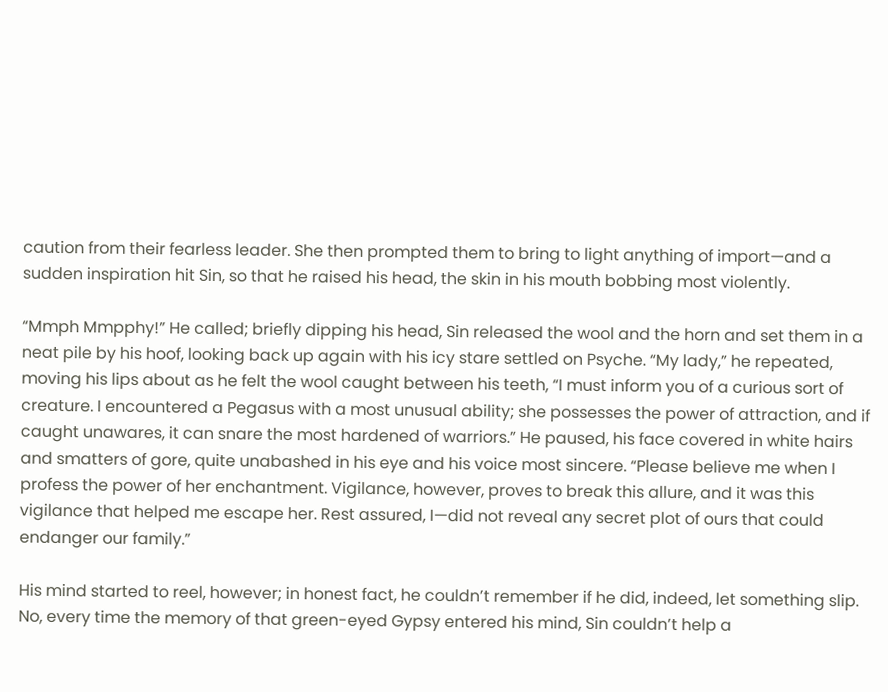caution from their fearless leader. She then prompted them to bring to light anything of import—and a sudden inspiration hit Sin, so that he raised his head, the skin in his mouth bobbing most violently.

“Mmph Mmpphy!” He called; briefly dipping his head, Sin released the wool and the horn and set them in a neat pile by his hoof, looking back up again with his icy stare settled on Psyche. “My lady,” he repeated, moving his lips about as he felt the wool caught between his teeth, “I must inform you of a curious sort of creature. I encountered a Pegasus with a most unusual ability; she possesses the power of attraction, and if caught unawares, it can snare the most hardened of warriors.” He paused, his face covered in white hairs and smatters of gore, quite unabashed in his eye and his voice most sincere. “Please believe me when I profess the power of her enchantment. Vigilance, however, proves to break this allure, and it was this vigilance that helped me escape her. Rest assured, I—did not reveal any secret plot of ours that could endanger our family.”

His mind started to reel, however; in honest fact, he couldn’t remember if he did, indeed, let something slip. No, every time the memory of that green-eyed Gypsy entered his mind, Sin couldn’t help a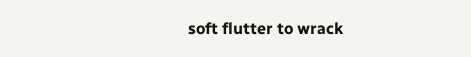soft flutter to wrack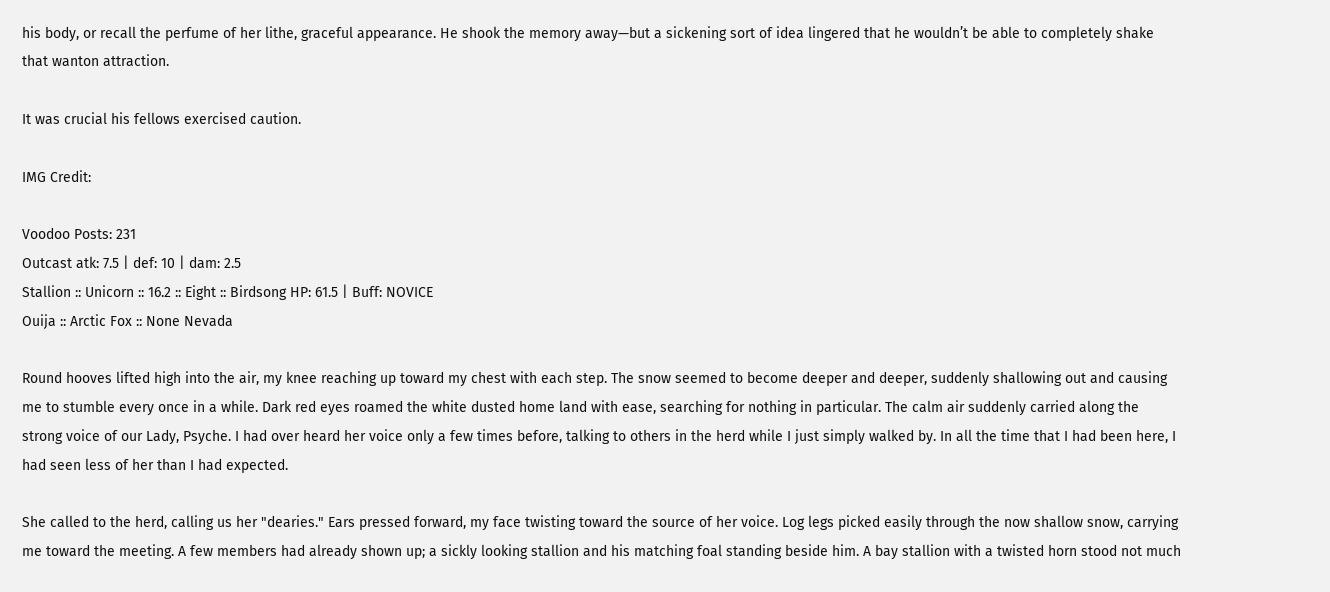his body, or recall the perfume of her lithe, graceful appearance. He shook the memory away—but a sickening sort of idea lingered that he wouldn’t be able to completely shake that wanton attraction.

It was crucial his fellows exercised caution.

IMG Credit:

Voodoo Posts: 231
Outcast atk: 7.5 | def: 10 | dam: 2.5
Stallion :: Unicorn :: 16.2 :: Eight :: Birdsong HP: 61.5 | Buff: NOVICE
Ouija :: Arctic Fox :: None Nevada

Round hooves lifted high into the air, my knee reaching up toward my chest with each step. The snow seemed to become deeper and deeper, suddenly shallowing out and causing me to stumble every once in a while. Dark red eyes roamed the white dusted home land with ease, searching for nothing in particular. The calm air suddenly carried along the strong voice of our Lady, Psyche. I had over heard her voice only a few times before, talking to others in the herd while I just simply walked by. In all the time that I had been here, I had seen less of her than I had expected.

She called to the herd, calling us her "dearies." Ears pressed forward, my face twisting toward the source of her voice. Log legs picked easily through the now shallow snow, carrying me toward the meeting. A few members had already shown up; a sickly looking stallion and his matching foal standing beside him. A bay stallion with a twisted horn stood not much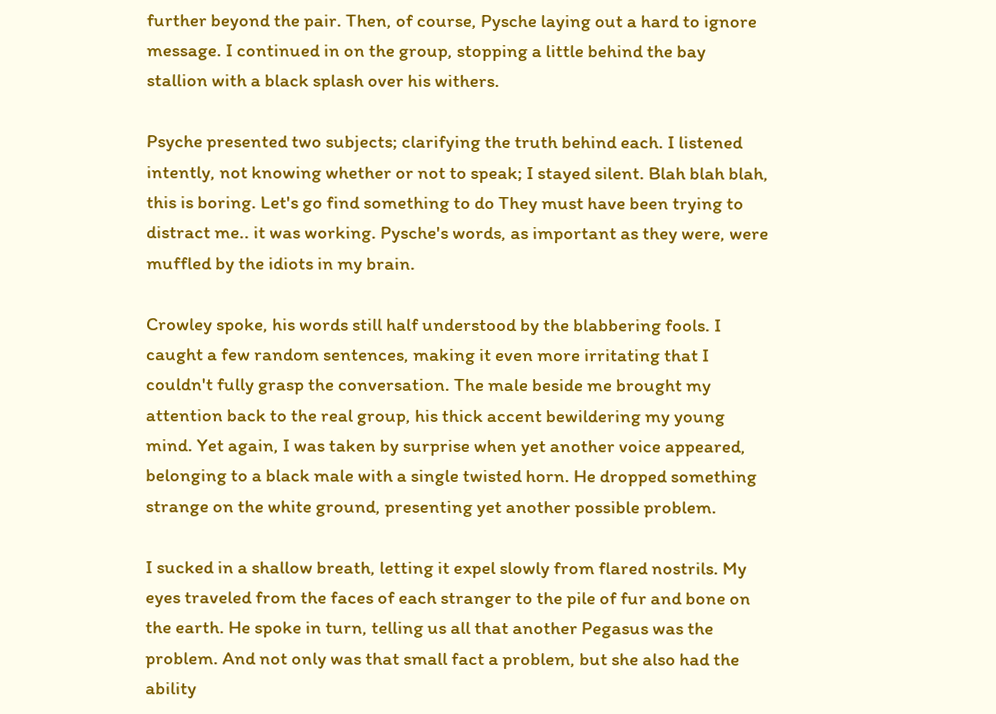further beyond the pair. Then, of course, Pysche laying out a hard to ignore message. I continued in on the group, stopping a little behind the bay stallion with a black splash over his withers.

Psyche presented two subjects; clarifying the truth behind each. I listened intently, not knowing whether or not to speak; I stayed silent. Blah blah blah, this is boring. Let's go find something to do They must have been trying to distract me.. it was working. Pysche's words, as important as they were, were muffled by the idiots in my brain.

Crowley spoke, his words still half understood by the blabbering fools. I caught a few random sentences, making it even more irritating that I couldn't fully grasp the conversation. The male beside me brought my attention back to the real group, his thick accent bewildering my young mind. Yet again, I was taken by surprise when yet another voice appeared, belonging to a black male with a single twisted horn. He dropped something strange on the white ground, presenting yet another possible problem.

I sucked in a shallow breath, letting it expel slowly from flared nostrils. My eyes traveled from the faces of each stranger to the pile of fur and bone on the earth. He spoke in turn, telling us all that another Pegasus was the problem. And not only was that small fact a problem, but she also had the ability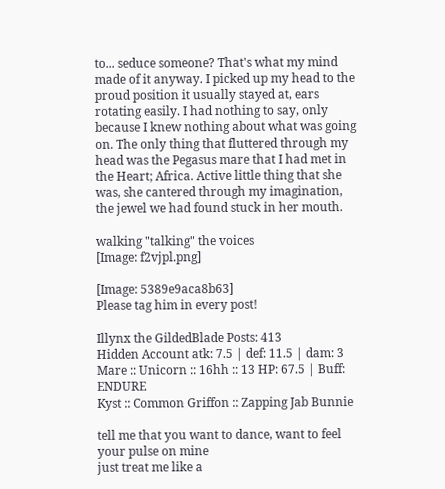to... seduce someone? That's what my mind made of it anyway. I picked up my head to the proud position it usually stayed at, ears rotating easily. I had nothing to say, only because I knew nothing about what was going on. The only thing that fluttered through my head was the Pegasus mare that I had met in the Heart; Africa. Active little thing that she was, she cantered through my imagination, the jewel we had found stuck in her mouth.

walking "talking" the voices
[Image: f2vjpl.png]

[Image: 5389e9aca8b63]
Please tag him in every post!

Illynx the GildedBlade Posts: 413
Hidden Account atk: 7.5 | def: 11.5 | dam: 3
Mare :: Unicorn :: 16hh :: 13 HP: 67.5 | Buff: ENDURE
Kyst :: Common Griffon :: Zapping Jab Bunnie

tell me that you want to dance, want to feel your pulse on mine
just treat me like a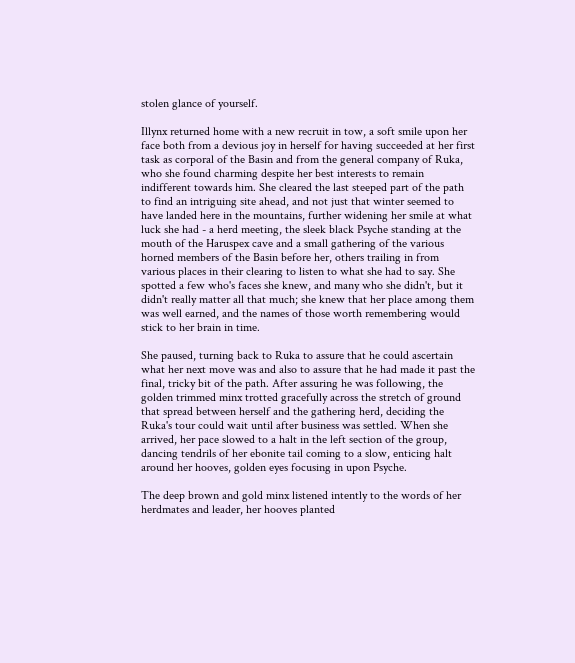stolen glance of yourself.

Illynx returned home with a new recruit in tow, a soft smile upon her face both from a devious joy in herself for having succeeded at her first task as corporal of the Basin and from the general company of Ruka, who she found charming despite her best interests to remain indifferent towards him. She cleared the last steeped part of the path to find an intriguing site ahead, and not just that winter seemed to have landed here in the mountains, further widening her smile at what luck she had - a herd meeting, the sleek black Psyche standing at the mouth of the Haruspex cave and a small gathering of the various horned members of the Basin before her, others trailing in from various places in their clearing to listen to what she had to say. She spotted a few who's faces she knew, and many who she didn't, but it didn't really matter all that much; she knew that her place among them was well earned, and the names of those worth remembering would stick to her brain in time.

She paused, turning back to Ruka to assure that he could ascertain what her next move was and also to assure that he had made it past the final, tricky bit of the path. After assuring he was following, the golden trimmed minx trotted gracefully across the stretch of ground that spread between herself and the gathering herd, deciding the Ruka's tour could wait until after business was settled. When she arrived, her pace slowed to a halt in the left section of the group, dancing tendrils of her ebonite tail coming to a slow, enticing halt around her hooves, golden eyes focusing in upon Psyche.

The deep brown and gold minx listened intently to the words of her herdmates and leader, her hooves planted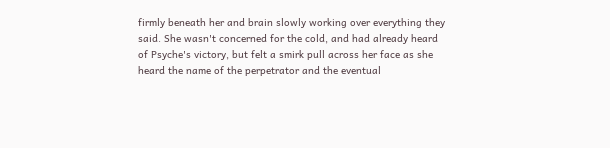firmly beneath her and brain slowly working over everything they said. She wasn't concerned for the cold, and had already heard of Psyche's victory, but felt a smirk pull across her face as she heard the name of the perpetrator and the eventual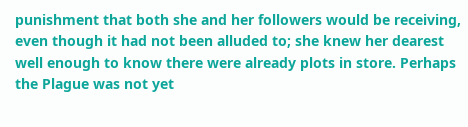punishment that both she and her followers would be receiving, even though it had not been alluded to; she knew her dearest well enough to know there were already plots in store. Perhaps the Plague was not yet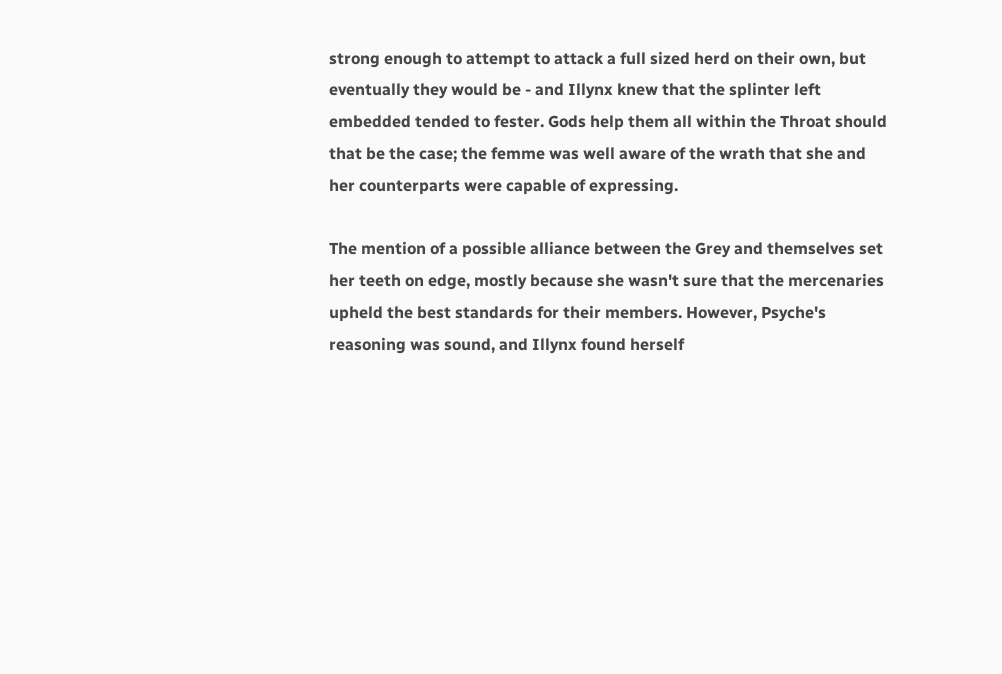strong enough to attempt to attack a full sized herd on their own, but eventually they would be - and Illynx knew that the splinter left embedded tended to fester. Gods help them all within the Throat should that be the case; the femme was well aware of the wrath that she and her counterparts were capable of expressing.

The mention of a possible alliance between the Grey and themselves set her teeth on edge, mostly because she wasn't sure that the mercenaries upheld the best standards for their members. However, Psyche's reasoning was sound, and Illynx found herself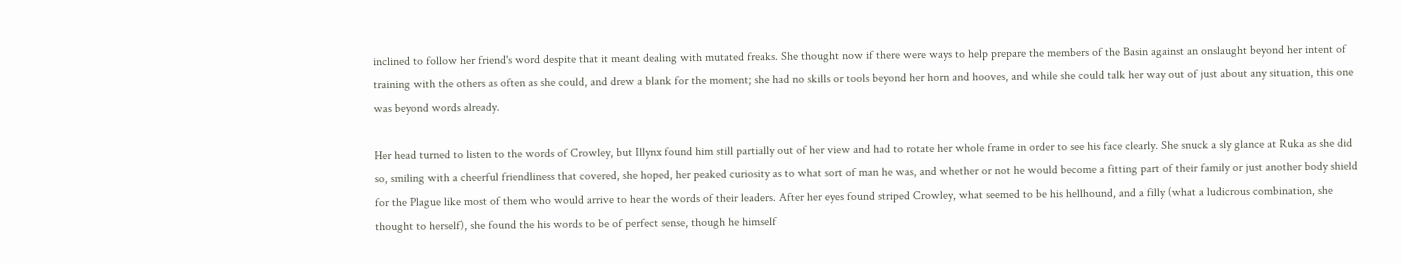inclined to follow her friend's word despite that it meant dealing with mutated freaks. She thought now if there were ways to help prepare the members of the Basin against an onslaught beyond her intent of training with the others as often as she could, and drew a blank for the moment; she had no skills or tools beyond her horn and hooves, and while she could talk her way out of just about any situation, this one was beyond words already.

Her head turned to listen to the words of Crowley, but Illynx found him still partially out of her view and had to rotate her whole frame in order to see his face clearly. She snuck a sly glance at Ruka as she did so, smiling with a cheerful friendliness that covered, she hoped, her peaked curiosity as to what sort of man he was, and whether or not he would become a fitting part of their family or just another body shield for the Plague like most of them who would arrive to hear the words of their leaders. After her eyes found striped Crowley, what seemed to be his hellhound, and a filly (what a ludicrous combination, she thought to herself), she found the his words to be of perfect sense, though he himself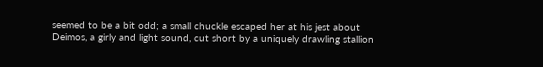seemed to be a bit odd; a small chuckle escaped her at his jest about Deimos, a girly and light sound, cut short by a uniquely drawling stallion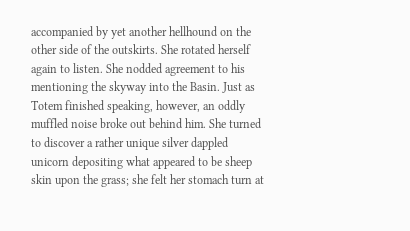accompanied by yet another hellhound on the other side of the outskirts. She rotated herself again to listen. She nodded agreement to his mentioning the skyway into the Basin. Just as Totem finished speaking, however, an oddly muffled noise broke out behind him. She turned to discover a rather unique silver dappled unicorn depositing what appeared to be sheep skin upon the grass; she felt her stomach turn at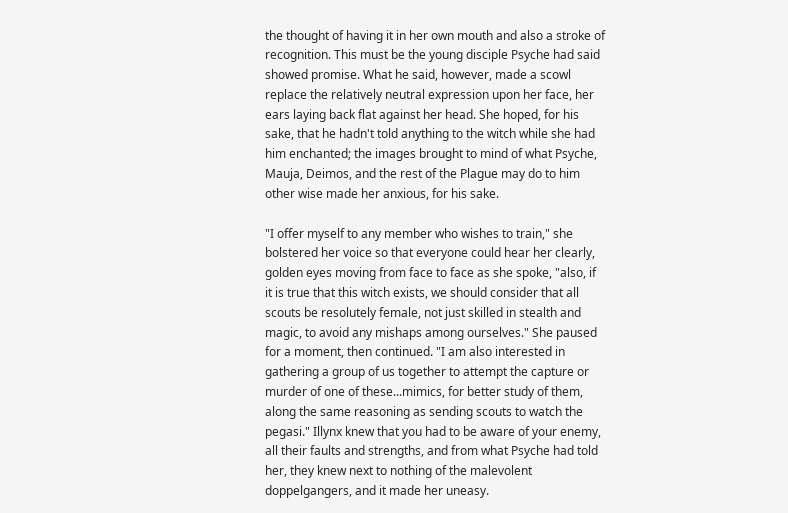the thought of having it in her own mouth and also a stroke of recognition. This must be the young disciple Psyche had said showed promise. What he said, however, made a scowl replace the relatively neutral expression upon her face, her ears laying back flat against her head. She hoped, for his sake, that he hadn't told anything to the witch while she had him enchanted; the images brought to mind of what Psyche, Mauja, Deimos, and the rest of the Plague may do to him other wise made her anxious, for his sake.

"I offer myself to any member who wishes to train," she bolstered her voice so that everyone could hear her clearly, golden eyes moving from face to face as she spoke, "also, if it is true that this witch exists, we should consider that all scouts be resolutely female, not just skilled in stealth and magic, to avoid any mishaps among ourselves." She paused for a moment, then continued. "I am also interested in gathering a group of us together to attempt the capture or murder of one of these...mimics, for better study of them, along the same reasoning as sending scouts to watch the pegasi." Illynx knew that you had to be aware of your enemy, all their faults and strengths, and from what Psyche had told her, they knew next to nothing of the malevolent doppelgangers, and it made her uneasy.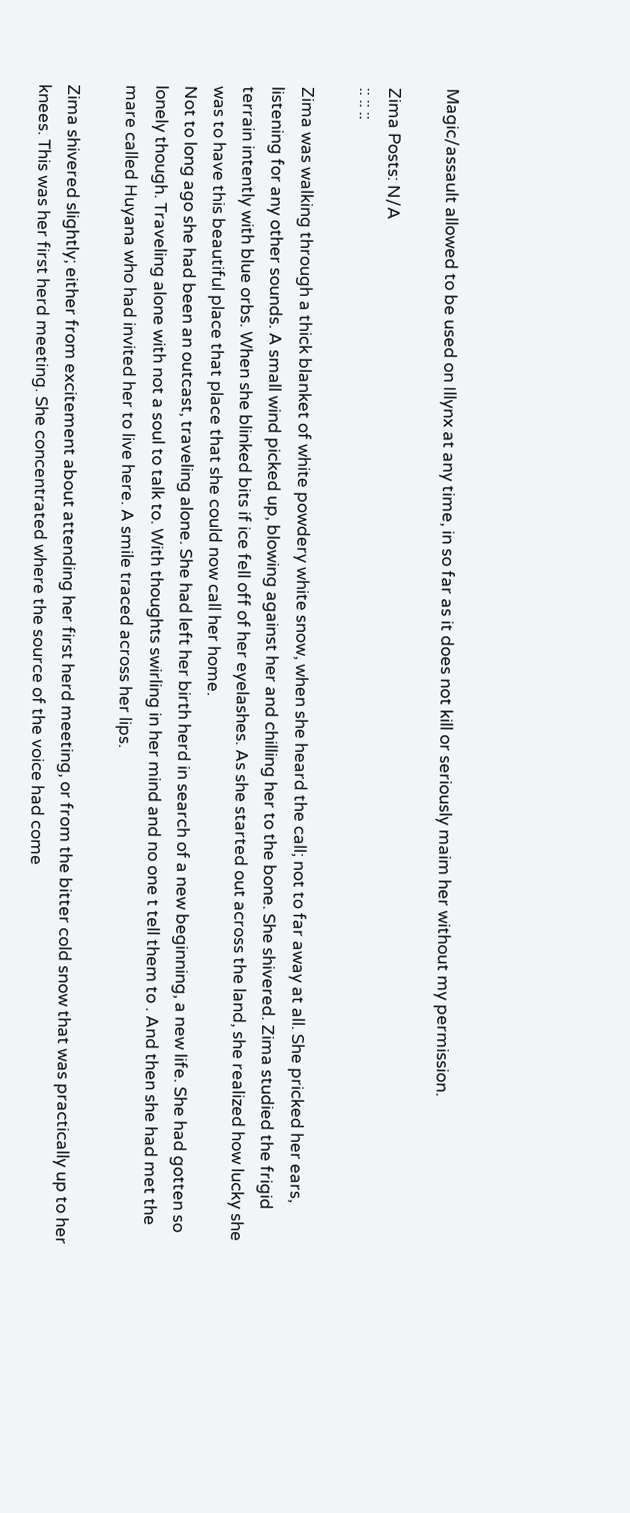Magic/assault allowed to be used on Illynx at any time, in so far as it does not kill or seriously maim her without my permission.

Zima Posts: N/A
:: :: ::

Zima was walking through a thick blanket of white powdery white snow, when she heard the call; not to far away at all. She pricked her ears, listening for any other sounds. A small wind picked up, blowing against her and chilling her to the bone. She shivered. Zima studied the frigid terrain intently with blue orbs. When she blinked bits if ice fell off of her eyelashes. As she started out across the land, she realized how lucky she was to have this beautiful place that place that she could now call her home.
Not to long ago she had been an outcast, traveling alone. She had left her birth herd in search of a new beginning, a new life. She had gotten so lonely though. Traveling alone with not a soul to talk to. With thoughts swirling in her mind and no one t tell them to . And then she had met the mare called Huyana who had invited her to live here. A smile traced across her lips.

Zima shivered slightly; either from excitement about attending her first herd meeting, or from the bitter cold snow that was practically up to her knees. This was her first herd meeting. She concentrated where the source of the voice had come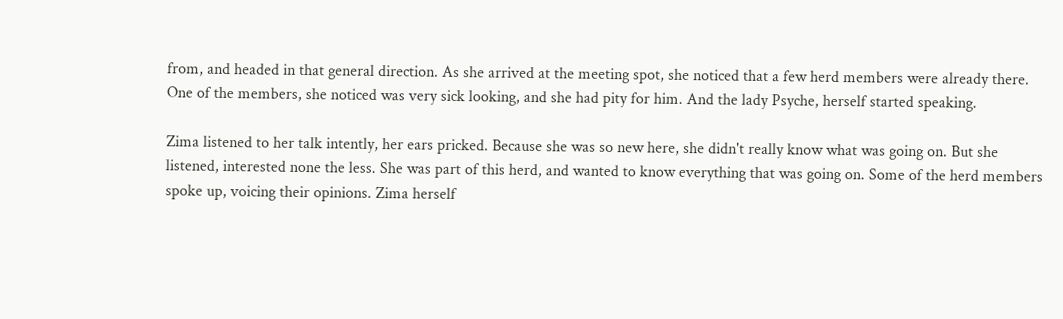from, and headed in that general direction. As she arrived at the meeting spot, she noticed that a few herd members were already there. One of the members, she noticed was very sick looking, and she had pity for him. And the lady Psyche, herself started speaking.

Zima listened to her talk intently, her ears pricked. Because she was so new here, she didn't really know what was going on. But she listened, interested none the less. She was part of this herd, and wanted to know everything that was going on. Some of the herd members spoke up, voicing their opinions. Zima herself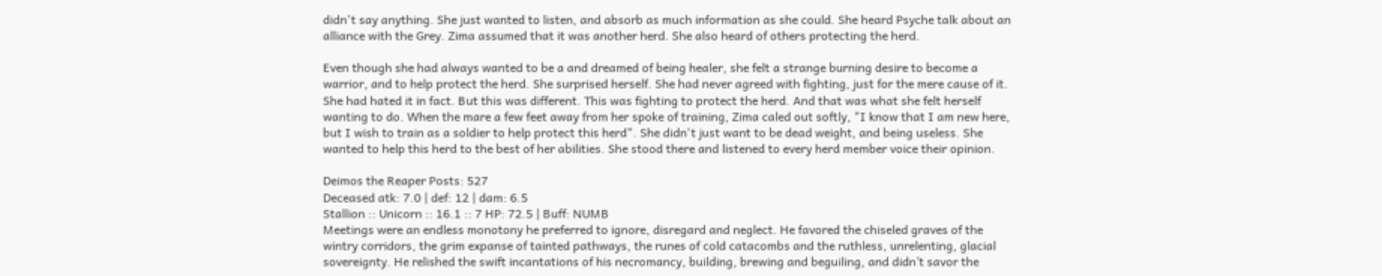didn't say anything. She just wanted to listen, and absorb as much information as she could. She heard Psyche talk about an alliance with the Grey. Zima assumed that it was another herd. She also heard of others protecting the herd.

Even though she had always wanted to be a and dreamed of being healer, she felt a strange burning desire to become a warrior, and to help protect the herd. She surprised herself. She had never agreed with fighting, just for the mere cause of it. She had hated it in fact. But this was different. This was fighting to protect the herd. And that was what she felt herself wanting to do. When the mare a few feet away from her spoke of training, Zima caled out softly, "I know that I am new here, but I wish to train as a soldier to help protect this herd". She didn't just want to be dead weight, and being useless. She wanted to help this herd to the best of her abilities. She stood there and listened to every herd member voice their opinion.

Deimos the Reaper Posts: 527
Deceased atk: 7.0 | def: 12 | dam: 6.5
Stallion :: Unicorn :: 16.1 :: 7 HP: 72.5 | Buff: NUMB
Meetings were an endless monotony he preferred to ignore, disregard and neglect. He favored the chiseled graves of the wintry corridors, the grim expanse of tainted pathways, the runes of cold catacombs and the ruthless, unrelenting, glacial sovereignty. He relished the swift incantations of his necromancy, building, brewing and beguiling, and didn’t savor the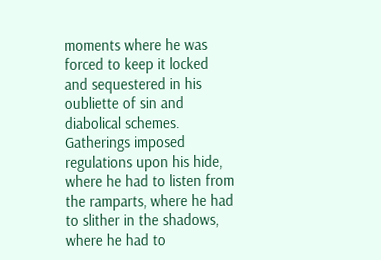moments where he was forced to keep it locked and sequestered in his oubliette of sin and diabolical schemes. Gatherings imposed regulations upon his hide, where he had to listen from the ramparts, where he had to slither in the shadows, where he had to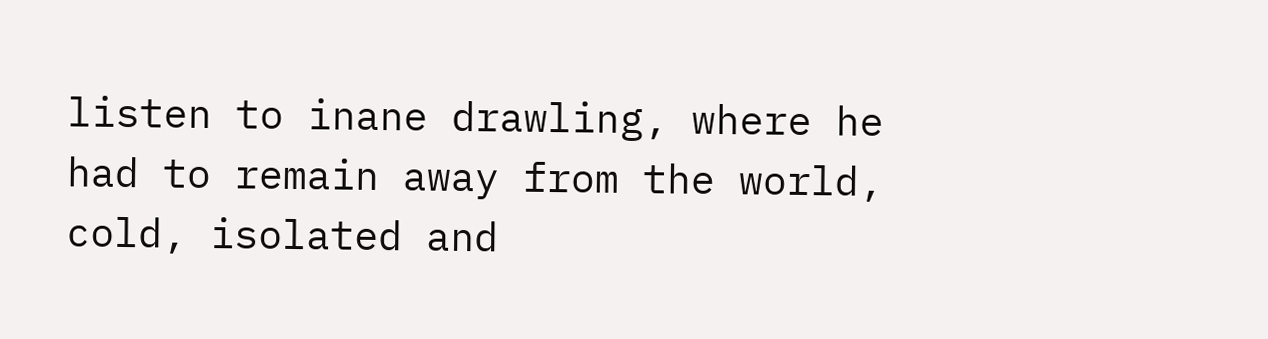listen to inane drawling, where he had to remain away from the world, cold, isolated and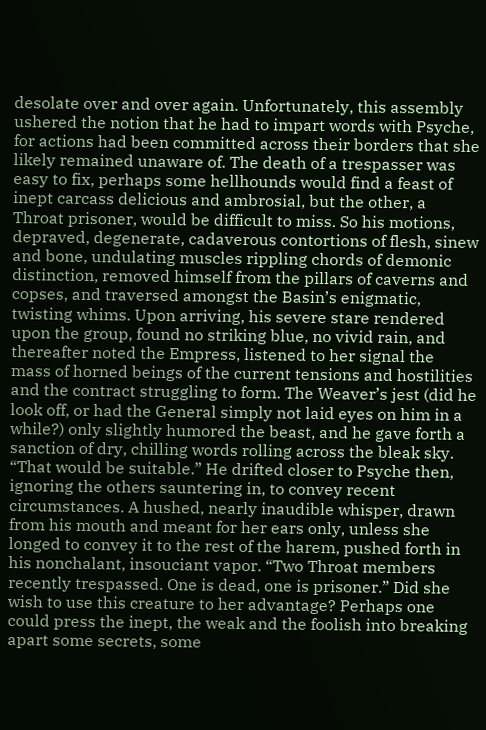desolate over and over again. Unfortunately, this assembly ushered the notion that he had to impart words with Psyche, for actions had been committed across their borders that she likely remained unaware of. The death of a trespasser was easy to fix, perhaps some hellhounds would find a feast of inept carcass delicious and ambrosial, but the other, a Throat prisoner, would be difficult to miss. So his motions, depraved, degenerate, cadaverous contortions of flesh, sinew and bone, undulating muscles rippling chords of demonic distinction, removed himself from the pillars of caverns and copses, and traversed amongst the Basin’s enigmatic, twisting whims. Upon arriving, his severe stare rendered upon the group, found no striking blue, no vivid rain, and thereafter noted the Empress, listened to her signal the mass of horned beings of the current tensions and hostilities and the contract struggling to form. The Weaver’s jest (did he look off, or had the General simply not laid eyes on him in a while?) only slightly humored the beast, and he gave forth a sanction of dry, chilling words rolling across the bleak sky. “That would be suitable.” He drifted closer to Psyche then, ignoring the others sauntering in, to convey recent circumstances. A hushed, nearly inaudible whisper, drawn from his mouth and meant for her ears only, unless she longed to convey it to the rest of the harem, pushed forth in his nonchalant, insouciant vapor. “Two Throat members recently trespassed. One is dead, one is prisoner.” Did she wish to use this creature to her advantage? Perhaps one could press the inept, the weak and the foolish into breaking apart some secrets, some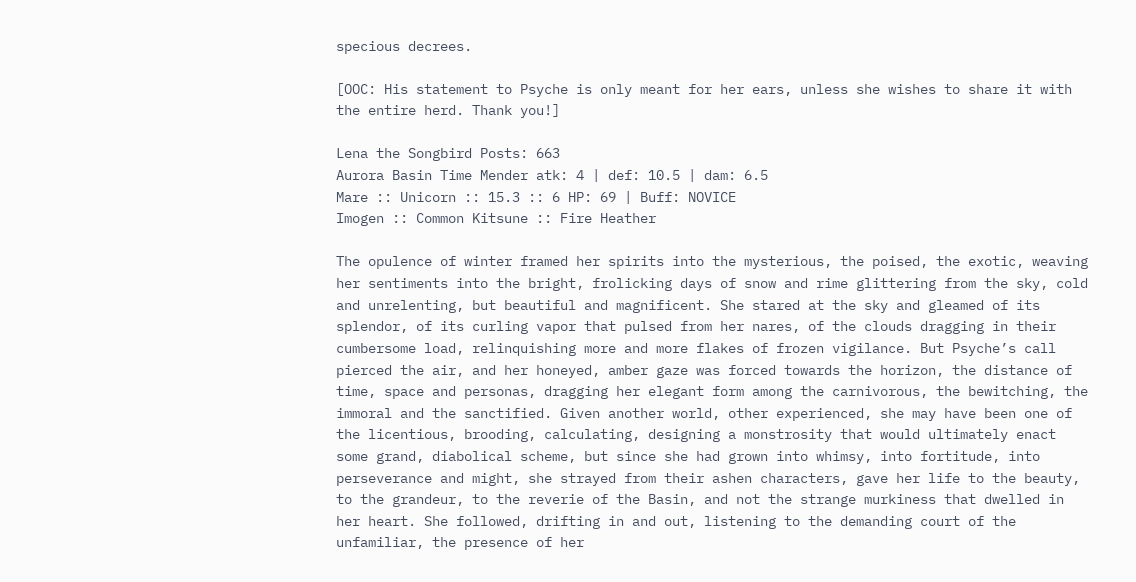specious decrees.

[OOC: His statement to Psyche is only meant for her ears, unless she wishes to share it with the entire herd. Thank you!]

Lena the Songbird Posts: 663
Aurora Basin Time Mender atk: 4 | def: 10.5 | dam: 6.5
Mare :: Unicorn :: 15.3 :: 6 HP: 69 | Buff: NOVICE
Imogen :: Common Kitsune :: Fire Heather

The opulence of winter framed her spirits into the mysterious, the poised, the exotic, weaving her sentiments into the bright, frolicking days of snow and rime glittering from the sky, cold and unrelenting, but beautiful and magnificent. She stared at the sky and gleamed of its splendor, of its curling vapor that pulsed from her nares, of the clouds dragging in their cumbersome load, relinquishing more and more flakes of frozen vigilance. But Psyche’s call pierced the air, and her honeyed, amber gaze was forced towards the horizon, the distance of time, space and personas, dragging her elegant form among the carnivorous, the bewitching, the immoral and the sanctified. Given another world, other experienced, she may have been one of the licentious, brooding, calculating, designing a monstrosity that would ultimately enact some grand, diabolical scheme, but since she had grown into whimsy, into fortitude, into perseverance and might, she strayed from their ashen characters, gave her life to the beauty, to the grandeur, to the reverie of the Basin, and not the strange murkiness that dwelled in her heart. She followed, drifting in and out, listening to the demanding court of the unfamiliar, the presence of her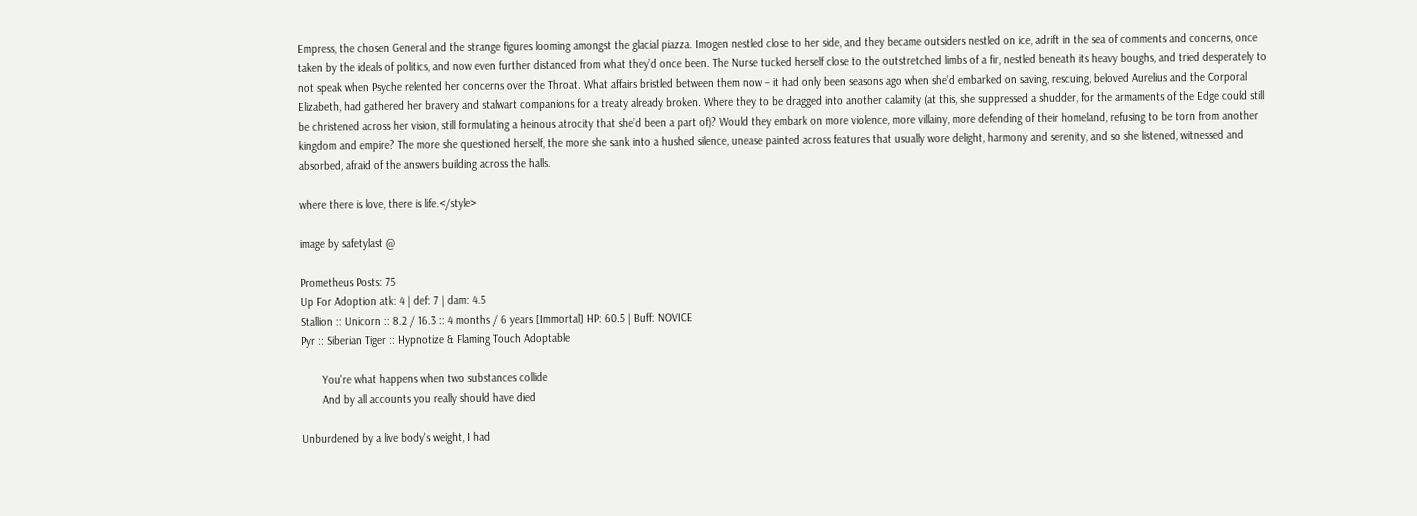Empress, the chosen General and the strange figures looming amongst the glacial piazza. Imogen nestled close to her side, and they became outsiders nestled on ice, adrift in the sea of comments and concerns, once taken by the ideals of politics, and now even further distanced from what they’d once been. The Nurse tucked herself close to the outstretched limbs of a fir, nestled beneath its heavy boughs, and tried desperately to not speak when Psyche relented her concerns over the Throat. What affairs bristled between them now – it had only been seasons ago when she’d embarked on saving, rescuing, beloved Aurelius and the Corporal Elizabeth, had gathered her bravery and stalwart companions for a treaty already broken. Where they to be dragged into another calamity (at this, she suppressed a shudder, for the armaments of the Edge could still be christened across her vision, still formulating a heinous atrocity that she’d been a part of)? Would they embark on more violence, more villainy, more defending of their homeland, refusing to be torn from another kingdom and empire? The more she questioned herself, the more she sank into a hushed silence, unease painted across features that usually wore delight, harmony and serenity, and so she listened, witnessed and absorbed, afraid of the answers building across the halls.

where there is love, there is life.</style>

image by safetylast @

Prometheus Posts: 75
Up For Adoption atk: 4 | def: 7 | dam: 4.5
Stallion :: Unicorn :: 8.2 / 16.3 :: 4 months / 6 years [Immortal] HP: 60.5 | Buff: NOVICE
Pyr :: Siberian Tiger :: Hypnotize & Flaming Touch Adoptable

       You're what happens when two substances collide
       And by all accounts you really should have died

Unburdened by a live body's weight, I had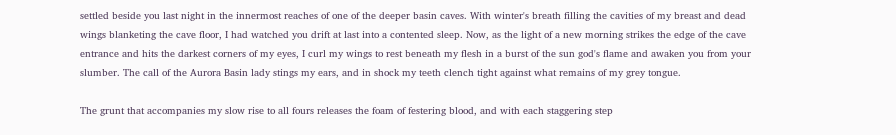settled beside you last night in the innermost reaches of one of the deeper basin caves. With winter's breath filling the cavities of my breast and dead wings blanketing the cave floor, I had watched you drift at last into a contented sleep. Now, as the light of a new morning strikes the edge of the cave entrance and hits the darkest corners of my eyes, I curl my wings to rest beneath my flesh in a burst of the sun god's flame and awaken you from your slumber. The call of the Aurora Basin lady stings my ears, and in shock my teeth clench tight against what remains of my grey tongue.

The grunt that accompanies my slow rise to all fours releases the foam of festering blood, and with each staggering step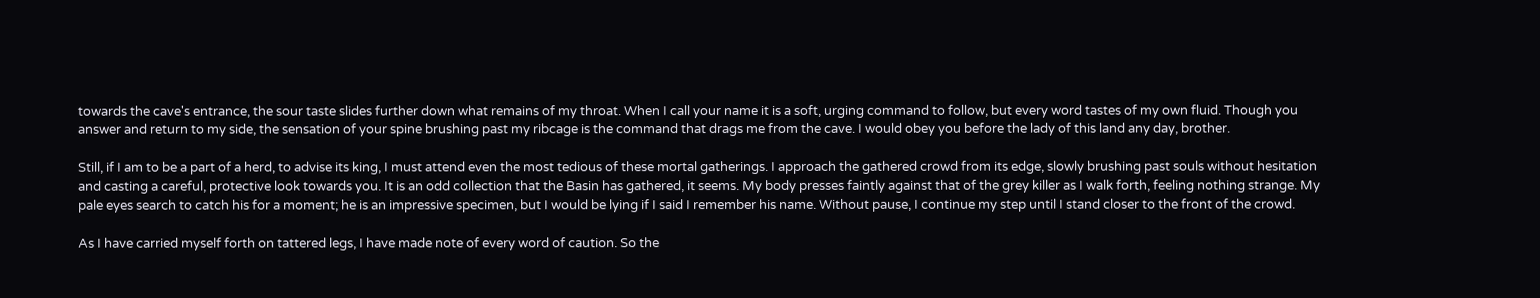towards the cave's entrance, the sour taste slides further down what remains of my throat. When I call your name it is a soft, urging command to follow, but every word tastes of my own fluid. Though you answer and return to my side, the sensation of your spine brushing past my ribcage is the command that drags me from the cave. I would obey you before the lady of this land any day, brother.

Still, if I am to be a part of a herd, to advise its king, I must attend even the most tedious of these mortal gatherings. I approach the gathered crowd from its edge, slowly brushing past souls without hesitation and casting a careful, protective look towards you. It is an odd collection that the Basin has gathered, it seems. My body presses faintly against that of the grey killer as I walk forth, feeling nothing strange. My pale eyes search to catch his for a moment; he is an impressive specimen, but I would be lying if I said I remember his name. Without pause, I continue my step until I stand closer to the front of the crowd.

As I have carried myself forth on tattered legs, I have made note of every word of caution. So the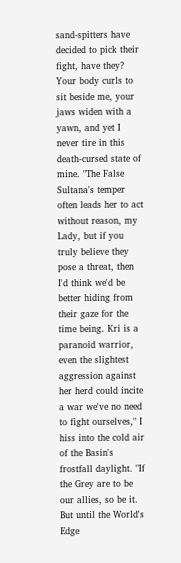sand-spitters have decided to pick their fight, have they? Your body curls to sit beside me, your jaws widen with a yawn, and yet I never tire in this death-cursed state of mine. "The False Sultana's temper often leads her to act without reason, my Lady, but if you truly believe they pose a threat, then I'd think we'd be better hiding from their gaze for the time being. Kri is a paranoid warrior, even the slightest aggression against her herd could incite a war we've no need to fight ourselves," I hiss into the cold air of the Basin's frostfall daylight. "If the Grey are to be our allies, so be it. But until the World's Edge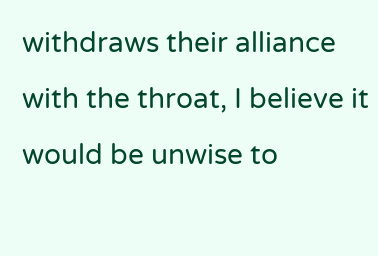withdraws their alliance with the throat, I believe it would be unwise to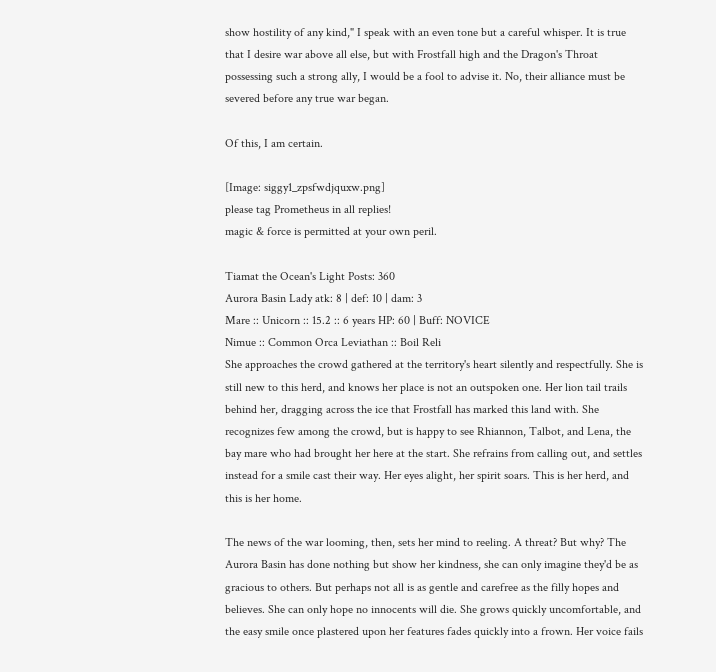show hostility of any kind," I speak with an even tone but a careful whisper. It is true that I desire war above all else, but with Frostfall high and the Dragon's Throat possessing such a strong ally, I would be a fool to advise it. No, their alliance must be severed before any true war began.

Of this, I am certain.

[Image: siggy1_zpsfwdjquxw.png]
please tag Prometheus in all replies!
magic & force is permitted at your own peril.

Tiamat the Ocean's Light Posts: 360
Aurora Basin Lady atk: 8 | def: 10 | dam: 3
Mare :: Unicorn :: 15.2 :: 6 years HP: 60 | Buff: NOVICE
Nimue :: Common Orca Leviathan :: Boil Reli
She approaches the crowd gathered at the territory's heart silently and respectfully. She is still new to this herd, and knows her place is not an outspoken one. Her lion tail trails behind her, dragging across the ice that Frostfall has marked this land with. She recognizes few among the crowd, but is happy to see Rhiannon, Talbot, and Lena, the bay mare who had brought her here at the start. She refrains from calling out, and settles instead for a smile cast their way. Her eyes alight, her spirit soars. This is her herd, and this is her home.

The news of the war looming, then, sets her mind to reeling. A threat? But why? The Aurora Basin has done nothing but show her kindness, she can only imagine they'd be as gracious to others. But perhaps not all is as gentle and carefree as the filly hopes and believes. She can only hope no innocents will die. She grows quickly uncomfortable, and the easy smile once plastered upon her features fades quickly into a frown. Her voice fails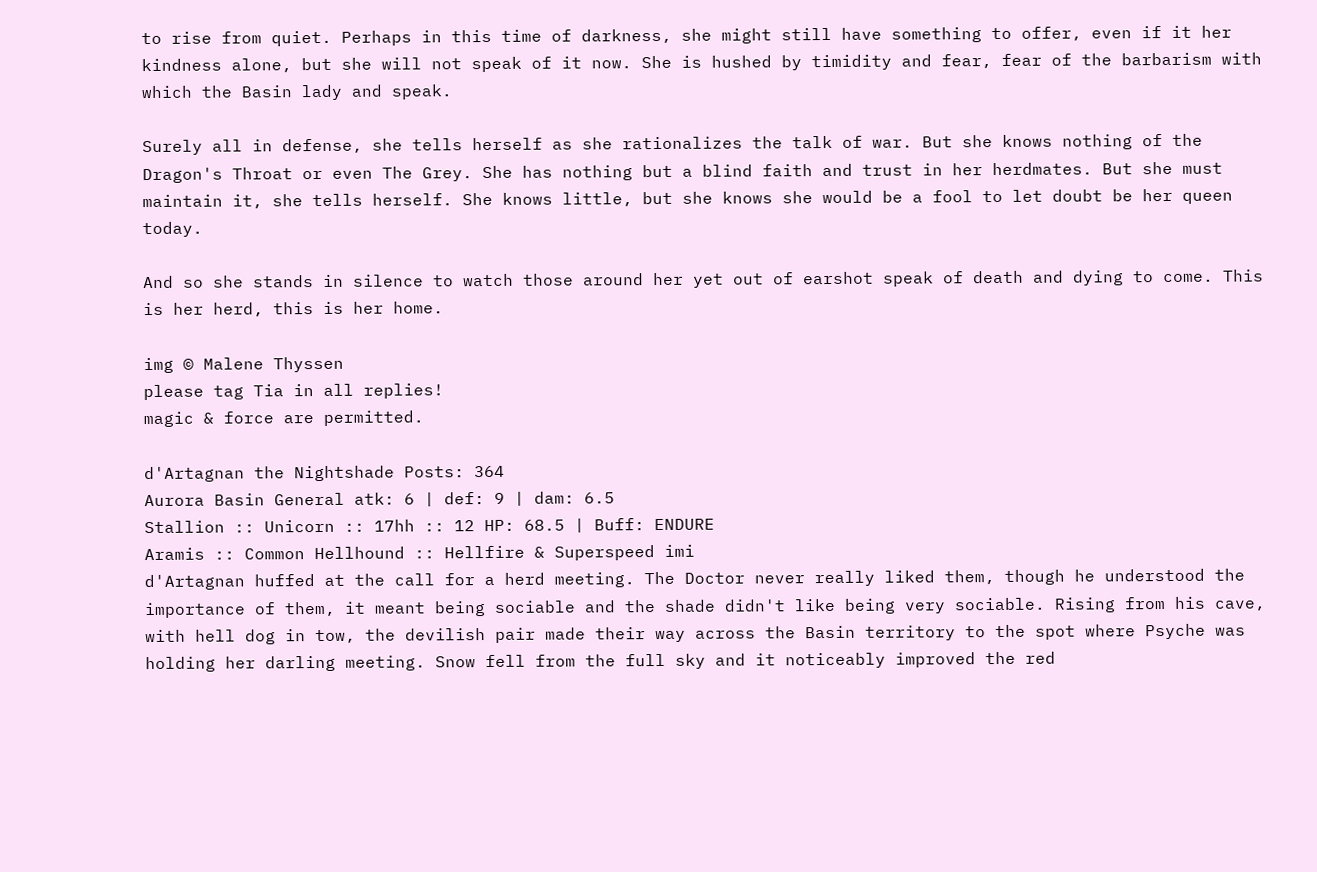to rise from quiet. Perhaps in this time of darkness, she might still have something to offer, even if it her kindness alone, but she will not speak of it now. She is hushed by timidity and fear, fear of the barbarism with which the Basin lady and speak.

Surely all in defense, she tells herself as she rationalizes the talk of war. But she knows nothing of the Dragon's Throat or even The Grey. She has nothing but a blind faith and trust in her herdmates. But she must maintain it, she tells herself. She knows little, but she knows she would be a fool to let doubt be her queen today.

And so she stands in silence to watch those around her yet out of earshot speak of death and dying to come. This is her herd, this is her home.

img © Malene Thyssen
please tag Tia in all replies!
magic & force are permitted.

d'Artagnan the Nightshade Posts: 364
Aurora Basin General atk: 6 | def: 9 | dam: 6.5
Stallion :: Unicorn :: 17hh :: 12 HP: 68.5 | Buff: ENDURE
Aramis :: Common Hellhound :: Hellfire & Superspeed imi
d'Artagnan huffed at the call for a herd meeting. The Doctor never really liked them, though he understood the importance of them, it meant being sociable and the shade didn't like being very sociable. Rising from his cave, with hell dog in tow, the devilish pair made their way across the Basin territory to the spot where Psyche was holding her darling meeting. Snow fell from the full sky and it noticeably improved the red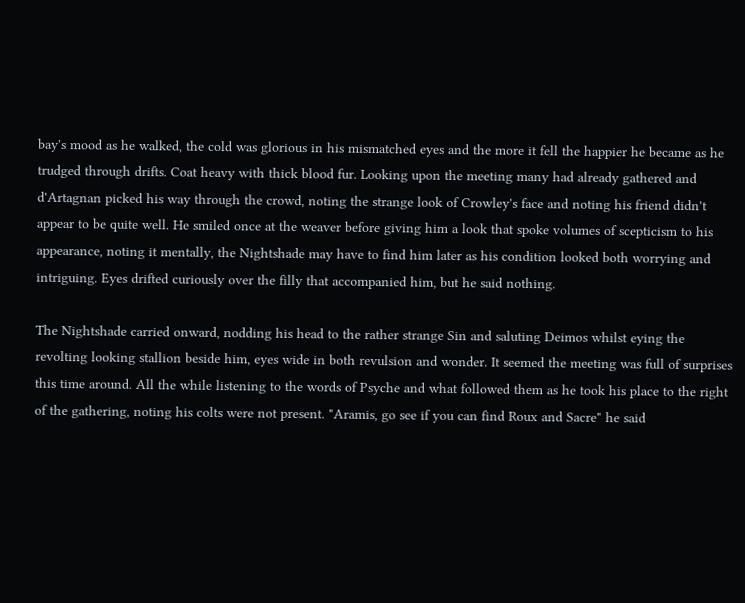bay's mood as he walked, the cold was glorious in his mismatched eyes and the more it fell the happier he became as he trudged through drifts. Coat heavy with thick blood fur. Looking upon the meeting many had already gathered and d'Artagnan picked his way through the crowd, noting the strange look of Crowley's face and noting his friend didn't appear to be quite well. He smiled once at the weaver before giving him a look that spoke volumes of scepticism to his appearance, noting it mentally, the Nightshade may have to find him later as his condition looked both worrying and intriguing. Eyes drifted curiously over the filly that accompanied him, but he said nothing.

The Nightshade carried onward, nodding his head to the rather strange Sin and saluting Deimos whilst eying the revolting looking stallion beside him, eyes wide in both revulsion and wonder. It seemed the meeting was full of surprises this time around. All the while listening to the words of Psyche and what followed them as he took his place to the right of the gathering, noting his colts were not present. "Aramis, go see if you can find Roux and Sacre" he said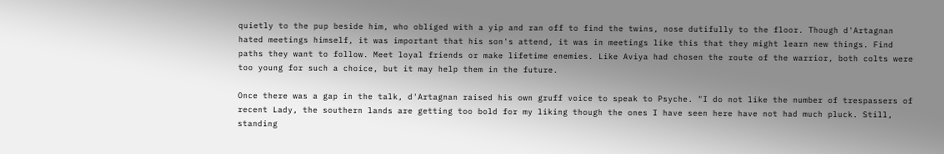quietly to the pup beside him, who obliged with a yip and ran off to find the twins, nose dutifully to the floor. Though d'Artagnan hated meetings himself, it was important that his son's attend, it was in meetings like this that they might learn new things. Find paths they want to follow. Meet loyal friends or make lifetime enemies. Like Aviya had chosen the route of the warrior, both colts were too young for such a choice, but it may help them in the future.

Once there was a gap in the talk, d'Artagnan raised his own gruff voice to speak to Psyche. "I do not like the number of trespassers of recent Lady, the southern lands are getting too bold for my liking though the ones I have seen here have not had much pluck. Still, standing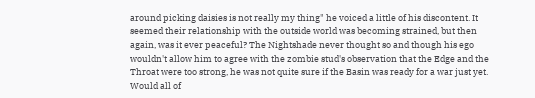around picking daisies is not really my thing" he voiced a little of his discontent. It seemed their relationship with the outside world was becoming strained, but then again, was it ever peaceful? The Nightshade never thought so and though his ego wouldn't allow him to agree with the zombie stud's observation that the Edge and the Throat were too strong, he was not quite sure if the Basin was ready for a war just yet. Would all of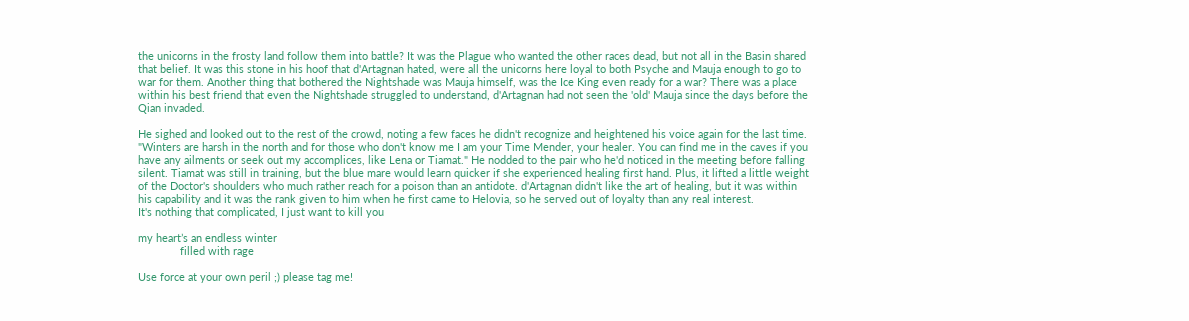the unicorns in the frosty land follow them into battle? It was the Plague who wanted the other races dead, but not all in the Basin shared that belief. It was this stone in his hoof that d'Artagnan hated, were all the unicorns here loyal to both Psyche and Mauja enough to go to war for them. Another thing that bothered the Nightshade was Mauja himself, was the Ice King even ready for a war? There was a place within his best friend that even the Nightshade struggled to understand, d'Artagnan had not seen the 'old' Mauja since the days before the Qian invaded.

He sighed and looked out to the rest of the crowd, noting a few faces he didn't recognize and heightened his voice again for the last time. "Winters are harsh in the north and for those who don't know me I am your Time Mender, your healer. You can find me in the caves if you have any ailments or seek out my accomplices, like Lena or Tiamat." He nodded to the pair who he'd noticed in the meeting before falling silent. Tiamat was still in training, but the blue mare would learn quicker if she experienced healing first hand. Plus, it lifted a little weight of the Doctor's shoulders who much rather reach for a poison than an antidote. d'Artagnan didn't like the art of healing, but it was within his capability and it was the rank given to him when he first came to Helovia, so he served out of loyalty than any real interest.
It's nothing that complicated, I just want to kill you

my heart’s an endless winter
              filled with rage

Use force at your own peril ;) please tag me!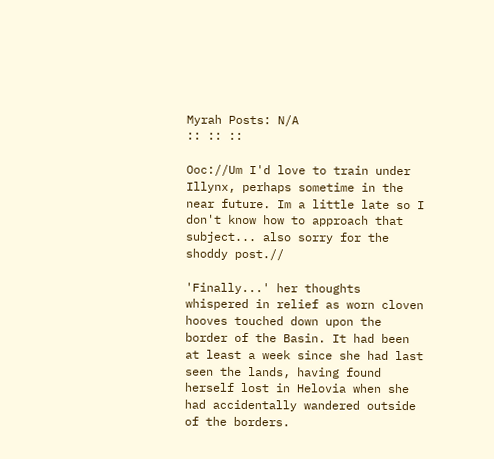Myrah Posts: N/A
:: :: ::

Ooc://Um I'd love to train under Illynx, perhaps sometime in the near future. Im a little late so I don't know how to approach that subject... also sorry for the shoddy post.//

'Finally...' her thoughts whispered in relief as worn cloven hooves touched down upon the border of the Basin. It had been at least a week since she had last seen the lands, having found herself lost in Helovia when she had accidentally wandered outside of the borders.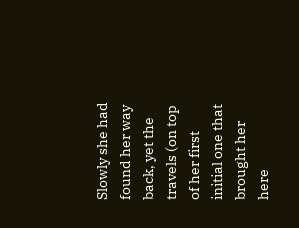Slowly she had found her way back, yet the travels (on top of her first initial one that brought her here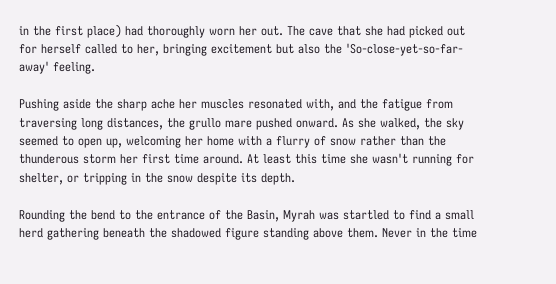in the first place) had thoroughly worn her out. The cave that she had picked out for herself called to her, bringing excitement but also the 'So-close-yet-so-far-away' feeling.

Pushing aside the sharp ache her muscles resonated with, and the fatigue from traversing long distances, the grullo mare pushed onward. As she walked, the sky seemed to open up, welcoming her home with a flurry of snow rather than the thunderous storm her first time around. At least this time she wasn't running for shelter, or tripping in the snow despite its depth.

Rounding the bend to the entrance of the Basin, Myrah was startled to find a small herd gathering beneath the shadowed figure standing above them. Never in the time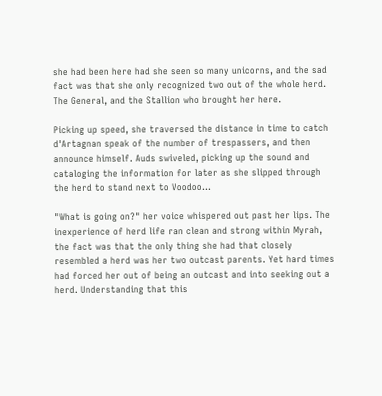she had been here had she seen so many unicorns, and the sad fact was that she only recognized two out of the whole herd. The General, and the Stallion who brought her here.

Picking up speed, she traversed the distance in time to catch d'Artagnan speak of the number of trespassers, and then announce himself. Auds swiveled, picking up the sound and cataloging the information for later as she slipped through the herd to stand next to Voodoo...

"What is going on?" her voice whispered out past her lips. The inexperience of herd life ran clean and strong within Myrah, the fact was that the only thing she had that closely resembled a herd was her two outcast parents. Yet hard times had forced her out of being an outcast and into seeking out a herd. Understanding that this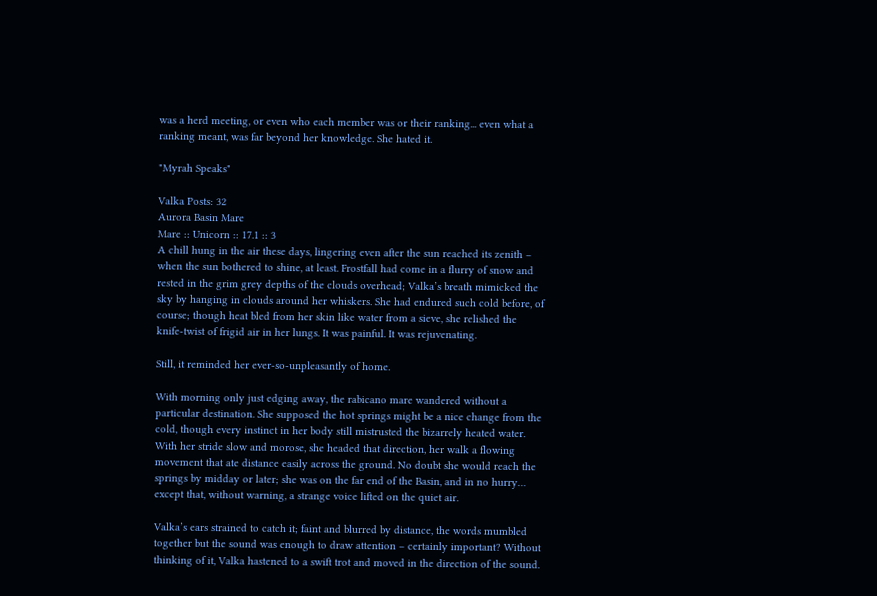was a herd meeting, or even who each member was or their ranking... even what a ranking meant, was far beyond her knowledge. She hated it.

"Myrah Speaks"

Valka Posts: 32
Aurora Basin Mare
Mare :: Unicorn :: 17.1 :: 3
A chill hung in the air these days, lingering even after the sun reached its zenith – when the sun bothered to shine, at least. Frostfall had come in a flurry of snow and rested in the grim grey depths of the clouds overhead; Valka’s breath mimicked the sky by hanging in clouds around her whiskers. She had endured such cold before, of course; though heat bled from her skin like water from a sieve, she relished the knife-twist of frigid air in her lungs. It was painful. It was rejuvenating.

Still, it reminded her ever-so-unpleasantly of home.

With morning only just edging away, the rabicano mare wandered without a particular destination. She supposed the hot springs might be a nice change from the cold, though every instinct in her body still mistrusted the bizarrely heated water. With her stride slow and morose, she headed that direction, her walk a flowing movement that ate distance easily across the ground. No doubt she would reach the springs by midday or later; she was on the far end of the Basin, and in no hurry… except that, without warning, a strange voice lifted on the quiet air.

Valka’s ears strained to catch it; faint and blurred by distance, the words mumbled together but the sound was enough to draw attention – certainly important? Without thinking of it, Valka hastened to a swift trot and moved in the direction of the sound.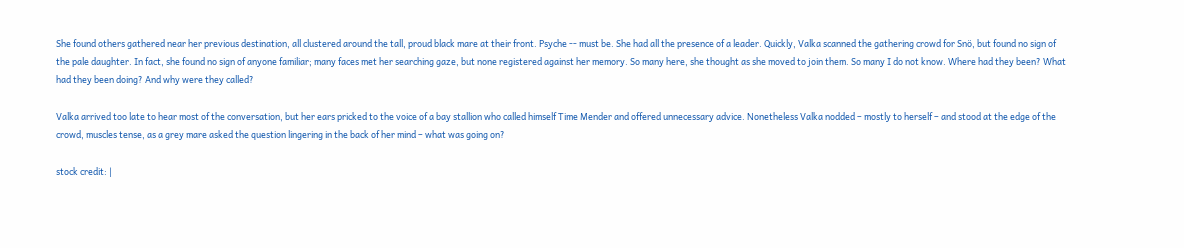She found others gathered near her previous destination, all clustered around the tall, proud black mare at their front. Psyche -- must be. She had all the presence of a leader. Quickly, Valka scanned the gathering crowd for Snö, but found no sign of the pale daughter. In fact, she found no sign of anyone familiar; many faces met her searching gaze, but none registered against her memory. So many here, she thought as she moved to join them. So many I do not know. Where had they been? What had they been doing? And why were they called?

Valka arrived too late to hear most of the conversation, but her ears pricked to the voice of a bay stallion who called himself Time Mender and offered unnecessary advice. Nonetheless Valka nodded – mostly to herself – and stood at the edge of the crowd, muscles tense, as a grey mare asked the question lingering in the back of her mind – what was going on?

stock credit: |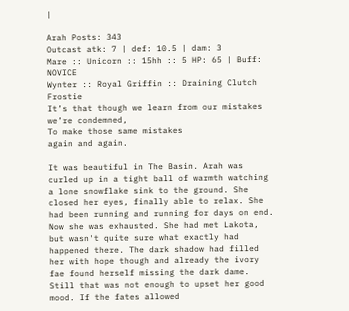|

Arah Posts: 343
Outcast atk: 7 | def: 10.5 | dam: 3
Mare :: Unicorn :: 15hh :: 5 HP: 65 | Buff: NOVICE
Wynter :: Royal Griffin :: Draining Clutch Frostie
It’s that though we learn from our mistakes we’re condemned,
To make those same mistakes
again and again.

It was beautiful in The Basin. Arah was curled up in a tight ball of warmth watching a lone snowflake sink to the ground. She closed her eyes, finally able to relax. She had been running and running for days on end. Now she was exhausted. She had met Lakota, but wasn't quite sure what exactly had happened there. The dark shadow had filled her with hope though and already the ivory fae found herself missing the dark dame. Still that was not enough to upset her good mood. If the fates allowed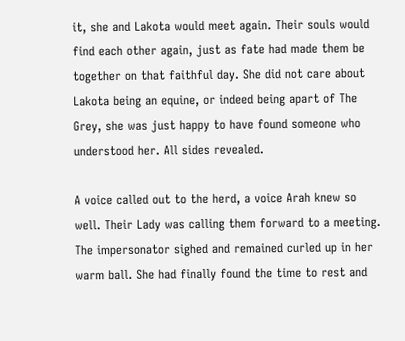it, she and Lakota would meet again. Their souls would find each other again, just as fate had made them be together on that faithful day. She did not care about Lakota being an equine, or indeed being apart of The Grey, she was just happy to have found someone who understood her. All sides revealed.

A voice called out to the herd, a voice Arah knew so well. Their Lady was calling them forward to a meeting. The impersonator sighed and remained curled up in her warm ball. She had finally found the time to rest and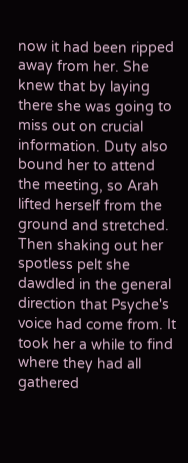now it had been ripped away from her. She knew that by laying there she was going to miss out on crucial information. Duty also bound her to attend the meeting, so Arah lifted herself from the ground and stretched. Then shaking out her spotless pelt she dawdled in the general direction that Psyche's voice had come from. It took her a while to find where they had all gathered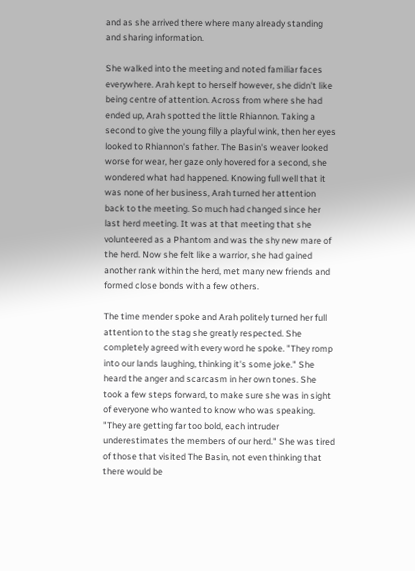and as she arrived there where many already standing and sharing information.

She walked into the meeting and noted familiar faces everywhere. Arah kept to herself however, she didn't like being centre of attention. Across from where she had ended up, Arah spotted the little Rhiannon. Taking a second to give the young filly a playful wink, then her eyes looked to Rhiannon's father. The Basin's weaver looked worse for wear, her gaze only hovered for a second, she wondered what had happened. Knowing full well that it was none of her business, Arah turned her attention back to the meeting. So much had changed since her last herd meeting. It was at that meeting that she volunteered as a Phantom and was the shy new mare of the herd. Now she felt like a warrior, she had gained another rank within the herd, met many new friends and formed close bonds with a few others.

The time mender spoke and Arah politely turned her full attention to the stag she greatly respected. She completely agreed with every word he spoke. "They romp into our lands laughing, thinking it's some joke." She heard the anger and scarcasm in her own tones. She took a few steps forward, to make sure she was in sight of everyone who wanted to know who was speaking. "They are getting far too bold, each intruder underestimates the members of our herd." She was tired of those that visited The Basin, not even thinking that there would be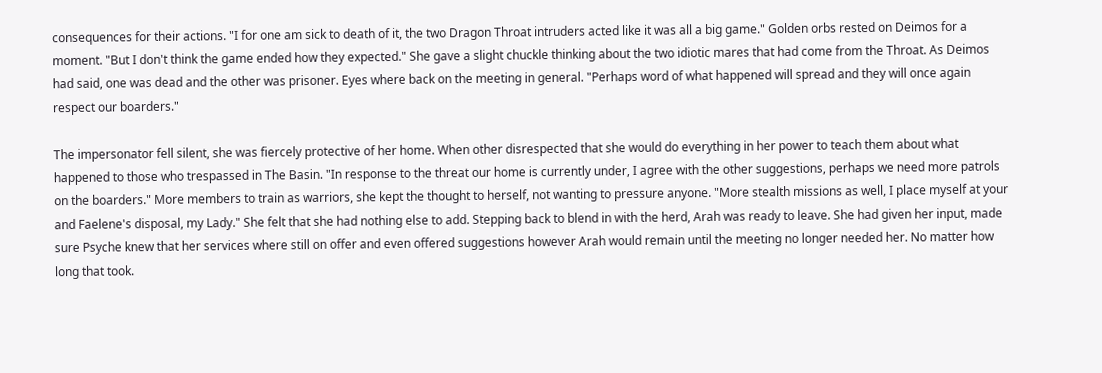consequences for their actions. "I for one am sick to death of it, the two Dragon Throat intruders acted like it was all a big game." Golden orbs rested on Deimos for a moment. "But I don't think the game ended how they expected." She gave a slight chuckle thinking about the two idiotic mares that had come from the Throat. As Deimos had said, one was dead and the other was prisoner. Eyes where back on the meeting in general. "Perhaps word of what happened will spread and they will once again respect our boarders."

The impersonator fell silent, she was fiercely protective of her home. When other disrespected that she would do everything in her power to teach them about what happened to those who trespassed in The Basin. "In response to the threat our home is currently under, I agree with the other suggestions, perhaps we need more patrols on the boarders." More members to train as warriors, she kept the thought to herself, not wanting to pressure anyone. "More stealth missions as well, I place myself at your and Faelene's disposal, my Lady." She felt that she had nothing else to add. Stepping back to blend in with the herd, Arah was ready to leave. She had given her input, made sure Psyche knew that her services where still on offer and even offered suggestions however Arah would remain until the meeting no longer needed her. No matter how long that took.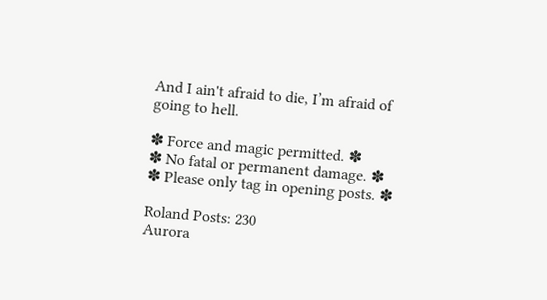And I ain't afraid to die, I’m afraid of going to hell.

✽ Force and magic permitted. ✽
✽ No fatal or permanent damage. ✽
✽ Please only tag in opening posts. ✽

Roland Posts: 230
Aurora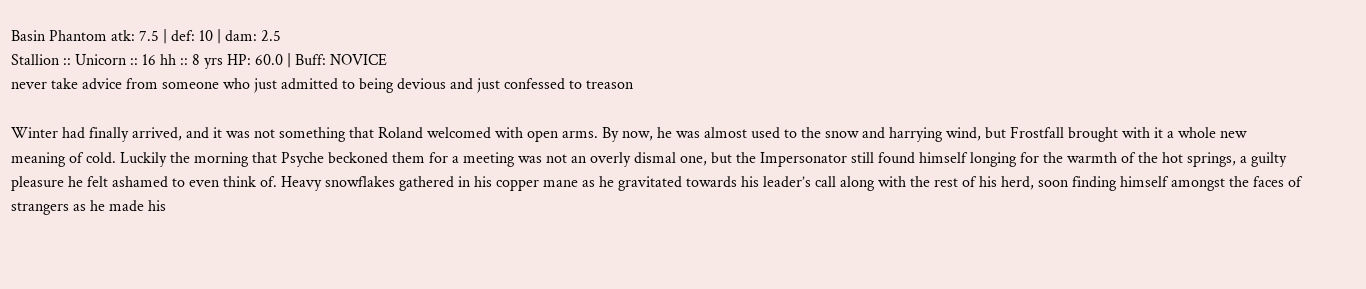Basin Phantom atk: 7.5 | def: 10 | dam: 2.5
Stallion :: Unicorn :: 16 hh :: 8 yrs HP: 60.0 | Buff: NOVICE
never take advice from someone who just admitted to being devious and just confessed to treason

Winter had finally arrived, and it was not something that Roland welcomed with open arms. By now, he was almost used to the snow and harrying wind, but Frostfall brought with it a whole new meaning of cold. Luckily the morning that Psyche beckoned them for a meeting was not an overly dismal one, but the Impersonator still found himself longing for the warmth of the hot springs, a guilty pleasure he felt ashamed to even think of. Heavy snowflakes gathered in his copper mane as he gravitated towards his leader’s call along with the rest of his herd, soon finding himself amongst the faces of strangers as he made his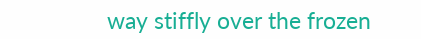way stiffly over the frozen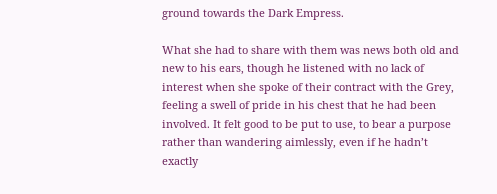ground towards the Dark Empress.

What she had to share with them was news both old and new to his ears, though he listened with no lack of interest when she spoke of their contract with the Grey, feeling a swell of pride in his chest that he had been involved. It felt good to be put to use, to bear a purpose rather than wandering aimlessly, even if he hadn’t exactly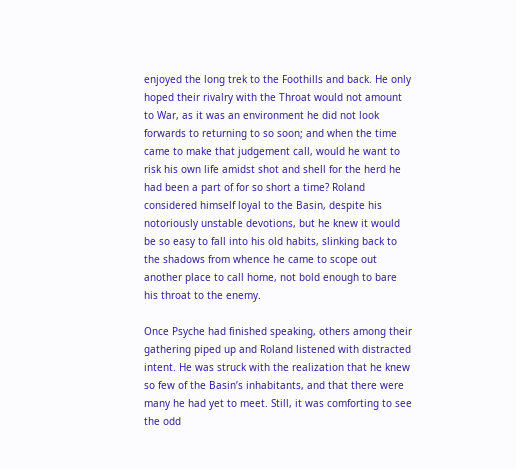enjoyed the long trek to the Foothills and back. He only hoped their rivalry with the Throat would not amount to War, as it was an environment he did not look forwards to returning to so soon; and when the time came to make that judgement call, would he want to risk his own life amidst shot and shell for the herd he had been a part of for so short a time? Roland considered himself loyal to the Basin, despite his notoriously unstable devotions, but he knew it would be so easy to fall into his old habits, slinking back to the shadows from whence he came to scope out another place to call home, not bold enough to bare his throat to the enemy.

Once Psyche had finished speaking, others among their gathering piped up and Roland listened with distracted intent. He was struck with the realization that he knew so few of the Basin’s inhabitants, and that there were many he had yet to meet. Still, it was comforting to see the odd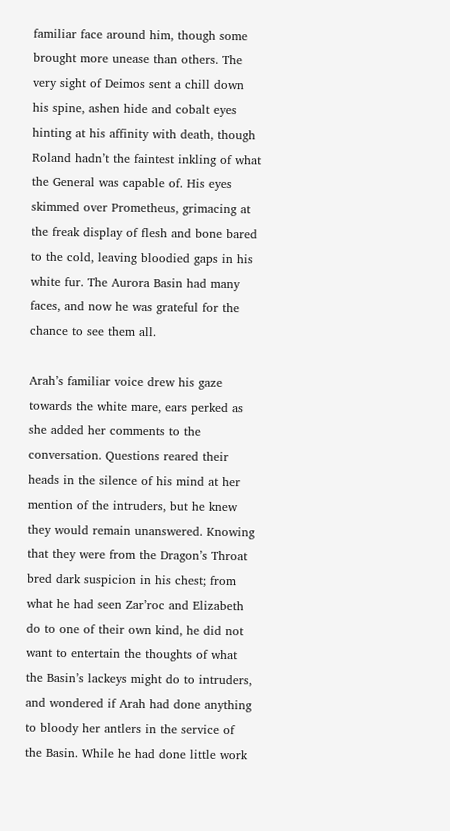familiar face around him, though some brought more unease than others. The very sight of Deimos sent a chill down his spine, ashen hide and cobalt eyes hinting at his affinity with death, though Roland hadn’t the faintest inkling of what the General was capable of. His eyes skimmed over Prometheus, grimacing at the freak display of flesh and bone bared to the cold, leaving bloodied gaps in his white fur. The Aurora Basin had many faces, and now he was grateful for the chance to see them all.

Arah’s familiar voice drew his gaze towards the white mare, ears perked as she added her comments to the conversation. Questions reared their heads in the silence of his mind at her mention of the intruders, but he knew they would remain unanswered. Knowing that they were from the Dragon’s Throat bred dark suspicion in his chest; from what he had seen Zar’roc and Elizabeth do to one of their own kind, he did not want to entertain the thoughts of what the Basin’s lackeys might do to intruders, and wondered if Arah had done anything to bloody her antlers in the service of the Basin. While he had done little work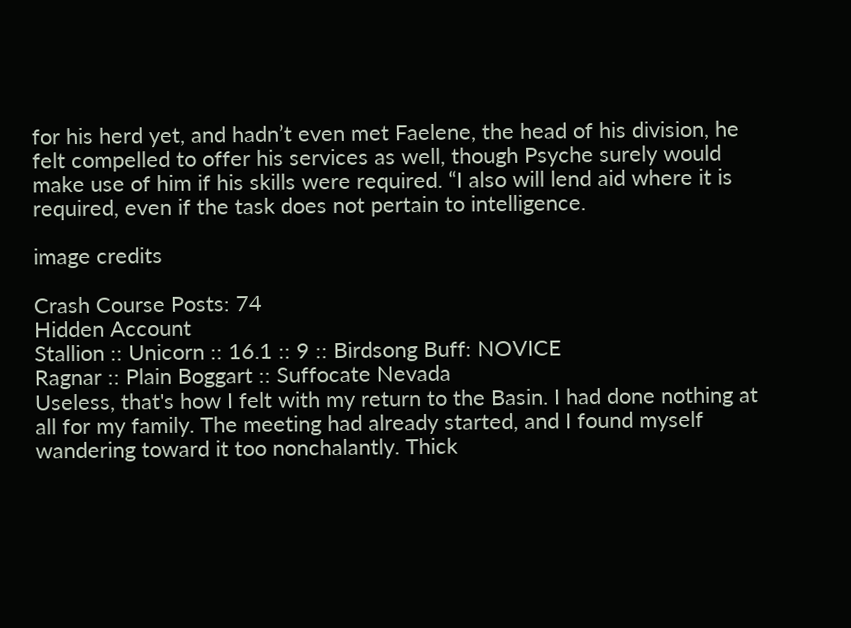for his herd yet, and hadn’t even met Faelene, the head of his division, he felt compelled to offer his services as well, though Psyche surely would make use of him if his skills were required. “I also will lend aid where it is required, even if the task does not pertain to intelligence.

image credits

Crash Course Posts: 74
Hidden Account
Stallion :: Unicorn :: 16.1 :: 9 :: Birdsong Buff: NOVICE
Ragnar :: Plain Boggart :: Suffocate Nevada
Useless, that's how I felt with my return to the Basin. I had done nothing at all for my family. The meeting had already started, and I found myself wandering toward it too nonchalantly. Thick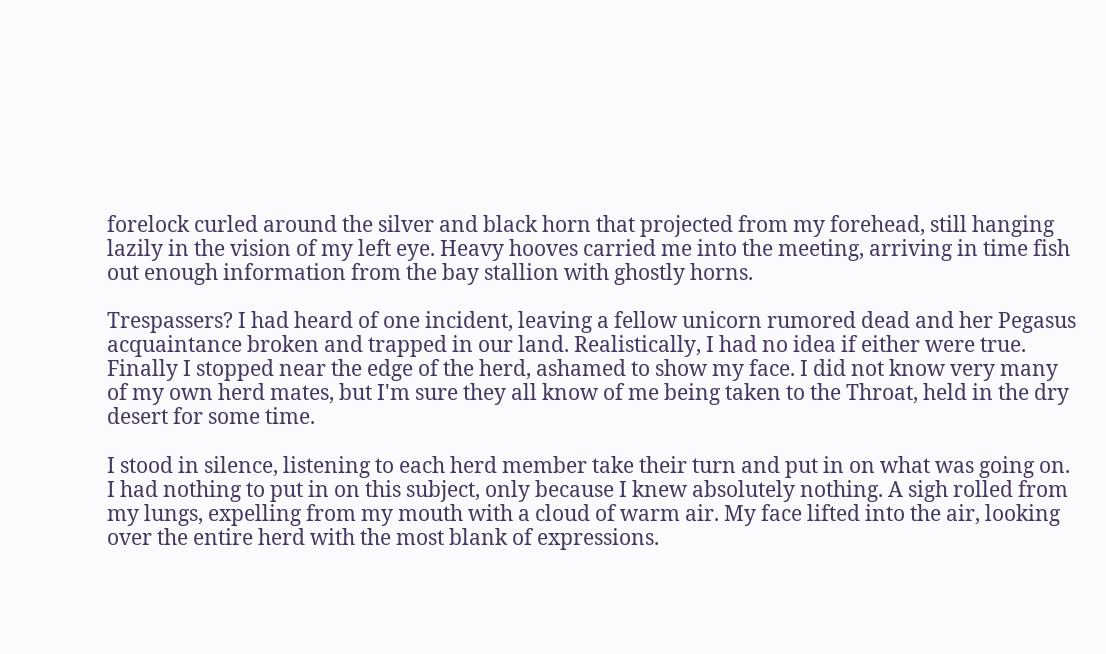forelock curled around the silver and black horn that projected from my forehead, still hanging lazily in the vision of my left eye. Heavy hooves carried me into the meeting, arriving in time fish out enough information from the bay stallion with ghostly horns.

Trespassers? I had heard of one incident, leaving a fellow unicorn rumored dead and her Pegasus acquaintance broken and trapped in our land. Realistically, I had no idea if either were true. Finally I stopped near the edge of the herd, ashamed to show my face. I did not know very many of my own herd mates, but I'm sure they all know of me being taken to the Throat, held in the dry desert for some time.

I stood in silence, listening to each herd member take their turn and put in on what was going on. I had nothing to put in on this subject, only because I knew absolutely nothing. A sigh rolled from my lungs, expelling from my mouth with a cloud of warm air. My face lifted into the air, looking over the entire herd with the most blank of expressions.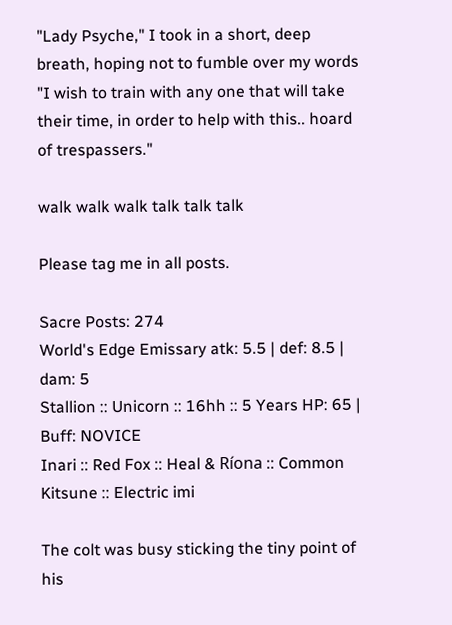"Lady Psyche," I took in a short, deep breath, hoping not to fumble over my words "I wish to train with any one that will take their time, in order to help with this.. hoard of trespassers."

walk walk walk talk talk talk

Please tag me in all posts.

Sacre Posts: 274
World's Edge Emissary atk: 5.5 | def: 8.5 | dam: 5
Stallion :: Unicorn :: 16hh :: 5 Years HP: 65 | Buff: NOVICE
Inari :: Red Fox :: Heal & Ríona :: Common Kitsune :: Electric imi

The colt was busy sticking the tiny point of his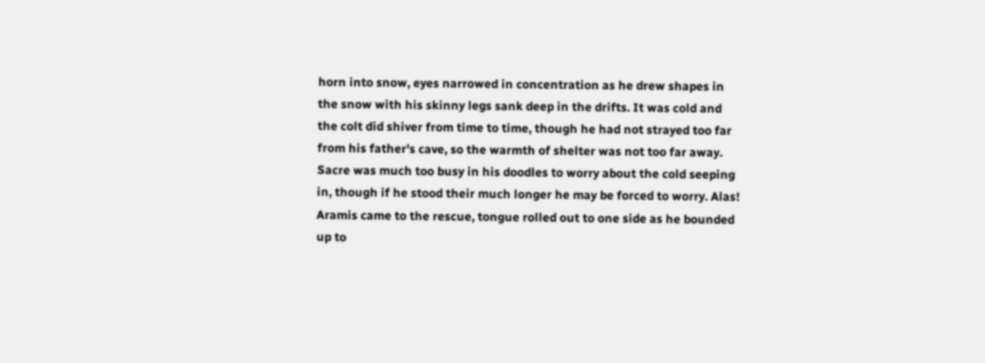horn into snow, eyes narrowed in concentration as he drew shapes in the snow with his skinny legs sank deep in the drifts. It was cold and the colt did shiver from time to time, though he had not strayed too far from his father's cave, so the warmth of shelter was not too far away. Sacre was much too busy in his doodles to worry about the cold seeping in, though if he stood their much longer he may be forced to worry. Alas! Aramis came to the rescue, tongue rolled out to one side as he bounded up to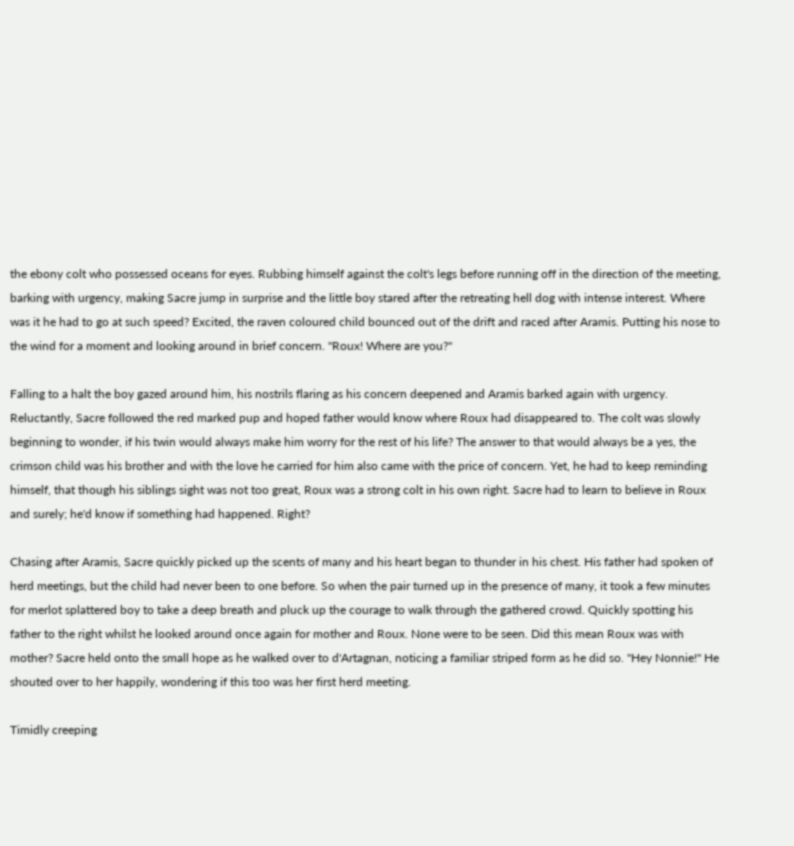the ebony colt who possessed oceans for eyes. Rubbing himself against the colt's legs before running off in the direction of the meeting, barking with urgency, making Sacre jump in surprise and the little boy stared after the retreating hell dog with intense interest. Where was it he had to go at such speed? Excited, the raven coloured child bounced out of the drift and raced after Aramis. Putting his nose to the wind for a moment and looking around in brief concern. "Roux! Where are you?"

Falling to a halt the boy gazed around him, his nostrils flaring as his concern deepened and Aramis barked again with urgency. Reluctantly, Sacre followed the red marked pup and hoped father would know where Roux had disappeared to. The colt was slowly beginning to wonder, if his twin would always make him worry for the rest of his life? The answer to that would always be a yes, the crimson child was his brother and with the love he carried for him also came with the price of concern. Yet, he had to keep reminding himself, that though his siblings sight was not too great, Roux was a strong colt in his own right. Sacre had to learn to believe in Roux and surely; he'd know if something had happened. Right?

Chasing after Aramis, Sacre quickly picked up the scents of many and his heart began to thunder in his chest. His father had spoken of herd meetings, but the child had never been to one before. So when the pair turned up in the presence of many, it took a few minutes for merlot splattered boy to take a deep breath and pluck up the courage to walk through the gathered crowd. Quickly spotting his father to the right whilst he looked around once again for mother and Roux. None were to be seen. Did this mean Roux was with mother? Sacre held onto the small hope as he walked over to d'Artagnan, noticing a familiar striped form as he did so. "Hey Nonnie!" He shouted over to her happily, wondering if this too was her first herd meeting.

Timidly creeping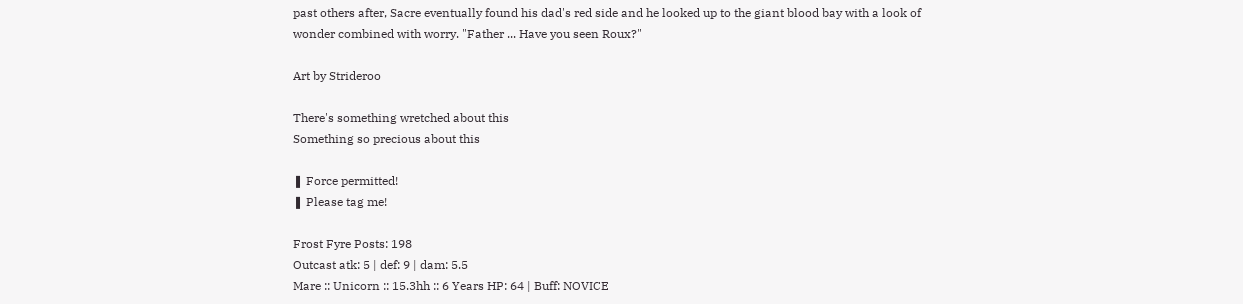past others after, Sacre eventually found his dad's red side and he looked up to the giant blood bay with a look of wonder combined with worry. "Father ... Have you seen Roux?"

Art by Strideroo

There's something wretched about this
Something so precious about this

❚ Force permitted!
❚ Please tag me!

Frost Fyre Posts: 198
Outcast atk: 5 | def: 9 | dam: 5.5
Mare :: Unicorn :: 15.3hh :: 6 Years HP: 64 | Buff: NOVICE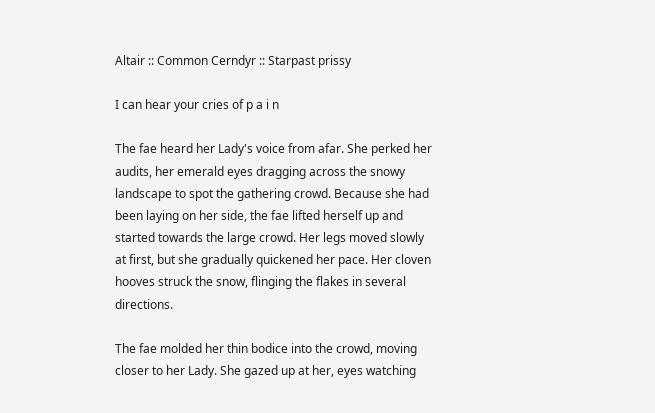Altair :: Common Cerndyr :: Starpast prissy

I can hear your cries of p a i n

The fae heard her Lady's voice from afar. She perked her audits, her emerald eyes dragging across the snowy landscape to spot the gathering crowd. Because she had been laying on her side, the fae lifted herself up and started towards the large crowd. Her legs moved slowly at first, but she gradually quickened her pace. Her cloven hooves struck the snow, flinging the flakes in several directions.

The fae molded her thin bodice into the crowd, moving closer to her Lady. She gazed up at her, eyes watching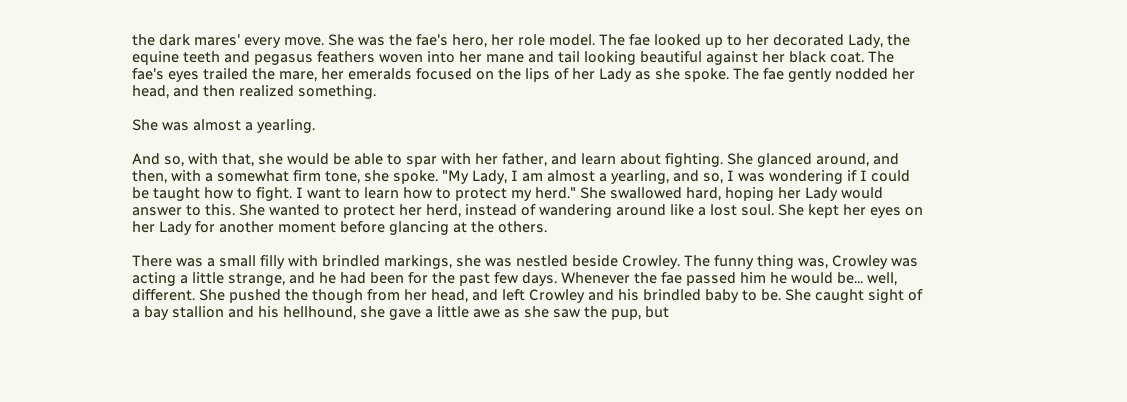the dark mares' every move. She was the fae's hero, her role model. The fae looked up to her decorated Lady, the equine teeth and pegasus feathers woven into her mane and tail looking beautiful against her black coat. The fae's eyes trailed the mare, her emeralds focused on the lips of her Lady as she spoke. The fae gently nodded her head, and then realized something.

She was almost a yearling.

And so, with that, she would be able to spar with her father, and learn about fighting. She glanced around, and then, with a somewhat firm tone, she spoke. "My Lady, I am almost a yearling, and so, I was wondering if I could be taught how to fight. I want to learn how to protect my herd." She swallowed hard, hoping her Lady would answer to this. She wanted to protect her herd, instead of wandering around like a lost soul. She kept her eyes on her Lady for another moment before glancing at the others.

There was a small filly with brindled markings, she was nestled beside Crowley. The funny thing was, Crowley was acting a little strange, and he had been for the past few days. Whenever the fae passed him he would be... well, different. She pushed the though from her head, and left Crowley and his brindled baby to be. She caught sight of a bay stallion and his hellhound, she gave a little awe as she saw the pup, but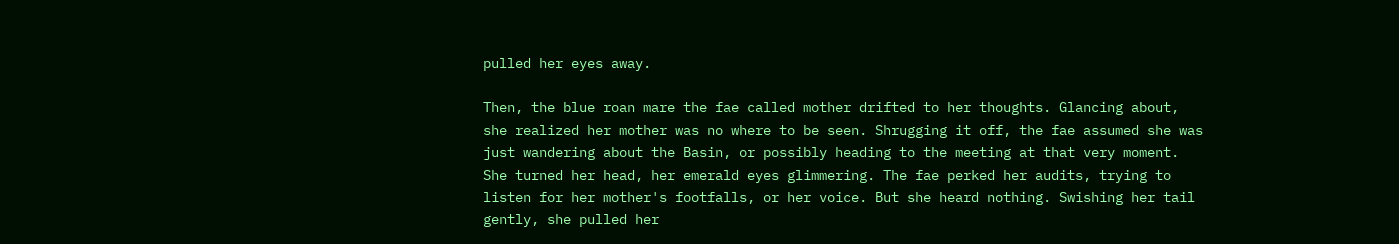pulled her eyes away.

Then, the blue roan mare the fae called mother drifted to her thoughts. Glancing about, she realized her mother was no where to be seen. Shrugging it off, the fae assumed she was just wandering about the Basin, or possibly heading to the meeting at that very moment. She turned her head, her emerald eyes glimmering. The fae perked her audits, trying to listen for her mother's footfalls, or her voice. But she heard nothing. Swishing her tail gently, she pulled her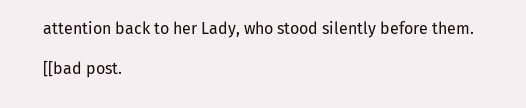attention back to her Lady, who stood silently before them.

[[bad post.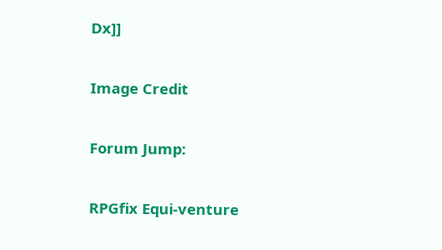Dx]]

Image Credit

Forum Jump:

RPGfix Equi-venture